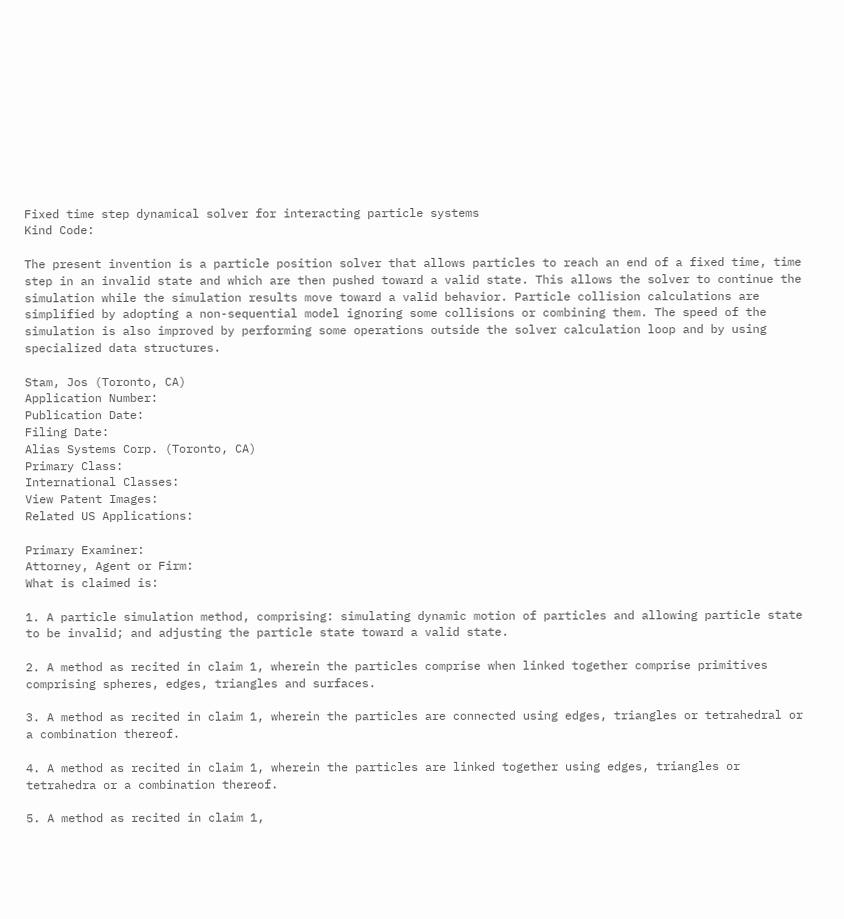Fixed time step dynamical solver for interacting particle systems
Kind Code:

The present invention is a particle position solver that allows particles to reach an end of a fixed time, time step in an invalid state and which are then pushed toward a valid state. This allows the solver to continue the simulation while the simulation results move toward a valid behavior. Particle collision calculations are simplified by adopting a non-sequential model ignoring some collisions or combining them. The speed of the simulation is also improved by performing some operations outside the solver calculation loop and by using specialized data structures.

Stam, Jos (Toronto, CA)
Application Number:
Publication Date:
Filing Date:
Alias Systems Corp. (Toronto, CA)
Primary Class:
International Classes:
View Patent Images:
Related US Applications:

Primary Examiner:
Attorney, Agent or Firm:
What is claimed is:

1. A particle simulation method, comprising: simulating dynamic motion of particles and allowing particle state to be invalid; and adjusting the particle state toward a valid state.

2. A method as recited in claim 1, wherein the particles comprise when linked together comprise primitives comprising spheres, edges, triangles and surfaces.

3. A method as recited in claim 1, wherein the particles are connected using edges, triangles or tetrahedral or a combination thereof.

4. A method as recited in claim 1, wherein the particles are linked together using edges, triangles or tetrahedra or a combination thereof.

5. A method as recited in claim 1,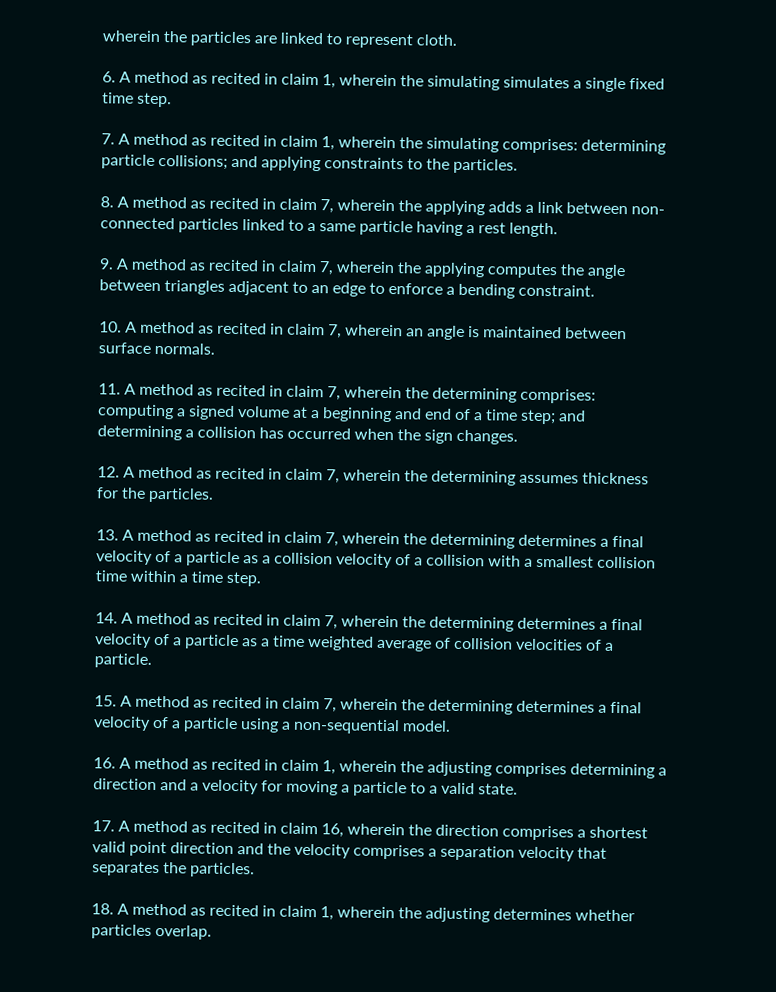wherein the particles are linked to represent cloth.

6. A method as recited in claim 1, wherein the simulating simulates a single fixed time step.

7. A method as recited in claim 1, wherein the simulating comprises: determining particle collisions; and applying constraints to the particles.

8. A method as recited in claim 7, wherein the applying adds a link between non-connected particles linked to a same particle having a rest length.

9. A method as recited in claim 7, wherein the applying computes the angle between triangles adjacent to an edge to enforce a bending constraint.

10. A method as recited in claim 7, wherein an angle is maintained between surface normals.

11. A method as recited in claim 7, wherein the determining comprises: computing a signed volume at a beginning and end of a time step; and determining a collision has occurred when the sign changes.

12. A method as recited in claim 7, wherein the determining assumes thickness for the particles.

13. A method as recited in claim 7, wherein the determining determines a final velocity of a particle as a collision velocity of a collision with a smallest collision time within a time step.

14. A method as recited in claim 7, wherein the determining determines a final velocity of a particle as a time weighted average of collision velocities of a particle.

15. A method as recited in claim 7, wherein the determining determines a final velocity of a particle using a non-sequential model.

16. A method as recited in claim 1, wherein the adjusting comprises determining a direction and a velocity for moving a particle to a valid state.

17. A method as recited in claim 16, wherein the direction comprises a shortest valid point direction and the velocity comprises a separation velocity that separates the particles.

18. A method as recited in claim 1, wherein the adjusting determines whether particles overlap.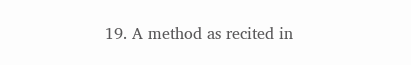19. A method as recited in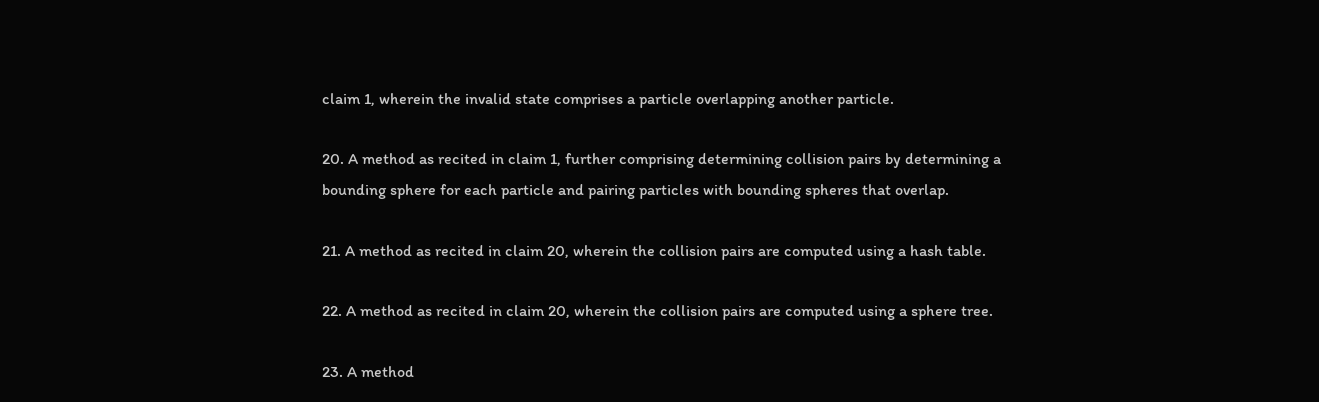claim 1, wherein the invalid state comprises a particle overlapping another particle.

20. A method as recited in claim 1, further comprising determining collision pairs by determining a bounding sphere for each particle and pairing particles with bounding spheres that overlap.

21. A method as recited in claim 20, wherein the collision pairs are computed using a hash table.

22. A method as recited in claim 20, wherein the collision pairs are computed using a sphere tree.

23. A method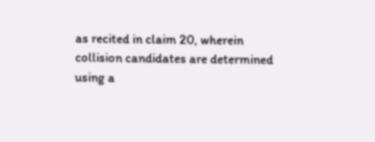as recited in claim 20, wherein collision candidates are determined using a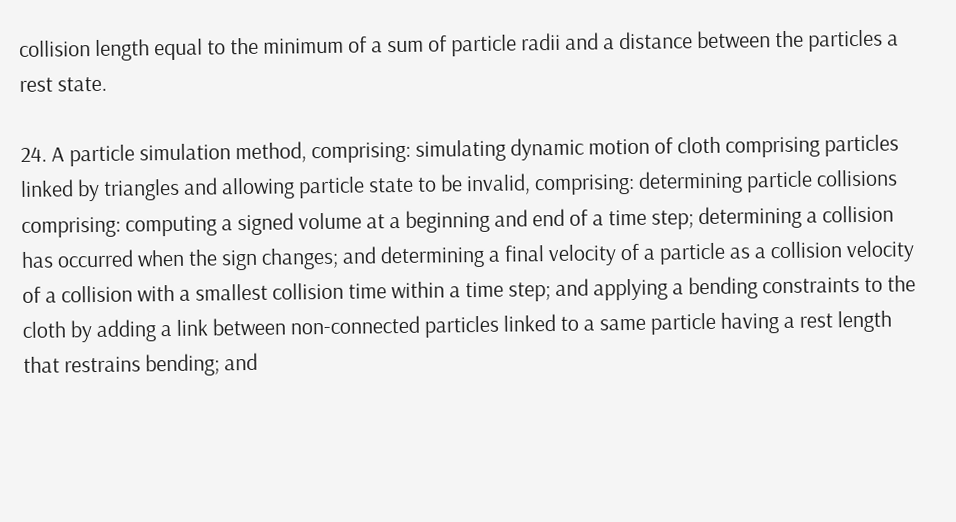collision length equal to the minimum of a sum of particle radii and a distance between the particles a rest state.

24. A particle simulation method, comprising: simulating dynamic motion of cloth comprising particles linked by triangles and allowing particle state to be invalid, comprising: determining particle collisions comprising: computing a signed volume at a beginning and end of a time step; determining a collision has occurred when the sign changes; and determining a final velocity of a particle as a collision velocity of a collision with a smallest collision time within a time step; and applying a bending constraints to the cloth by adding a link between non-connected particles linked to a same particle having a rest length that restrains bending; and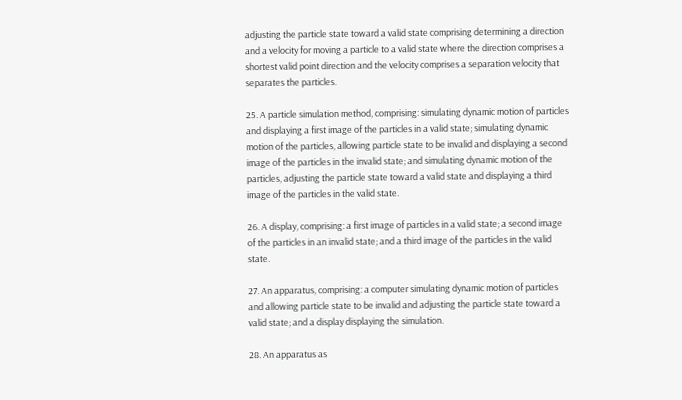adjusting the particle state toward a valid state comprising determining a direction and a velocity for moving a particle to a valid state where the direction comprises a shortest valid point direction and the velocity comprises a separation velocity that separates the particles.

25. A particle simulation method, comprising: simulating dynamic motion of particles and displaying a first image of the particles in a valid state; simulating dynamic motion of the particles, allowing particle state to be invalid and displaying a second image of the particles in the invalid state; and simulating dynamic motion of the particles, adjusting the particle state toward a valid state and displaying a third image of the particles in the valid state.

26. A display, comprising: a first image of particles in a valid state; a second image of the particles in an invalid state; and a third image of the particles in the valid state.

27. An apparatus, comprising: a computer simulating dynamic motion of particles and allowing particle state to be invalid and adjusting the particle state toward a valid state; and a display displaying the simulation.

28. An apparatus as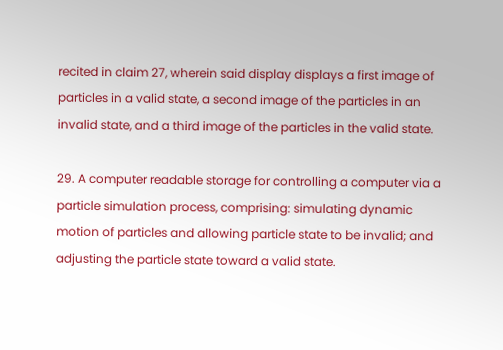recited in claim 27, wherein said display displays a first image of particles in a valid state, a second image of the particles in an invalid state, and a third image of the particles in the valid state.

29. A computer readable storage for controlling a computer via a particle simulation process, comprising: simulating dynamic motion of particles and allowing particle state to be invalid; and adjusting the particle state toward a valid state.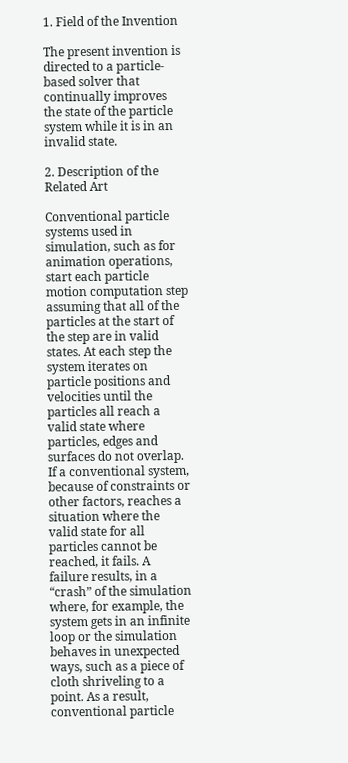1. Field of the Invention

The present invention is directed to a particle-based solver that continually improves the state of the particle system while it is in an invalid state.

2. Description of the Related Art

Conventional particle systems used in simulation, such as for animation operations, start each particle motion computation step assuming that all of the particles at the start of the step are in valid states. At each step the system iterates on particle positions and velocities until the particles all reach a valid state where particles, edges and surfaces do not overlap. If a conventional system, because of constraints or other factors, reaches a situation where the valid state for all particles cannot be reached, it fails. A failure results, in a “crash” of the simulation where, for example, the system gets in an infinite loop or the simulation behaves in unexpected ways, such as a piece of cloth shriveling to a point. As a result, conventional particle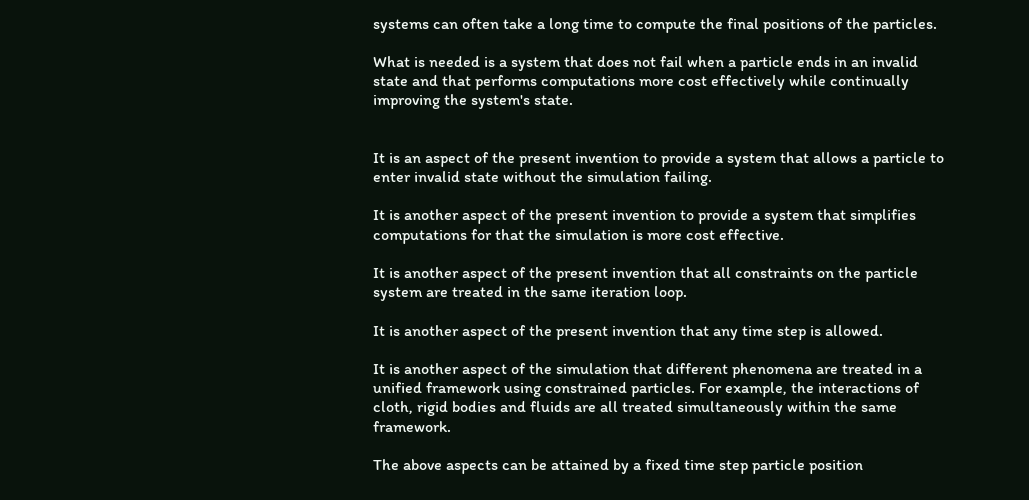systems can often take a long time to compute the final positions of the particles.

What is needed is a system that does not fail when a particle ends in an invalid state and that performs computations more cost effectively while continually improving the system's state.


It is an aspect of the present invention to provide a system that allows a particle to enter invalid state without the simulation failing.

It is another aspect of the present invention to provide a system that simplifies computations for that the simulation is more cost effective.

It is another aspect of the present invention that all constraints on the particle system are treated in the same iteration loop.

It is another aspect of the present invention that any time step is allowed.

It is another aspect of the simulation that different phenomena are treated in a unified framework using constrained particles. For example, the interactions of cloth, rigid bodies and fluids are all treated simultaneously within the same framework.

The above aspects can be attained by a fixed time step particle position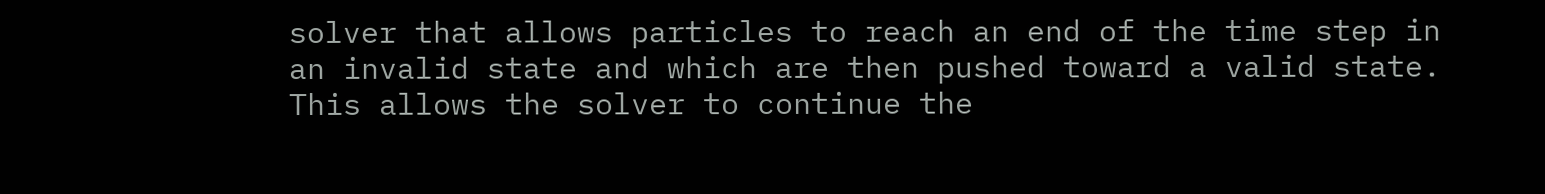solver that allows particles to reach an end of the time step in an invalid state and which are then pushed toward a valid state. This allows the solver to continue the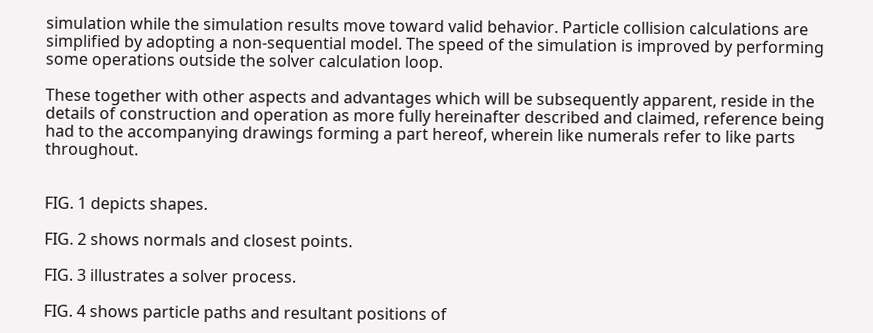simulation while the simulation results move toward valid behavior. Particle collision calculations are simplified by adopting a non-sequential model. The speed of the simulation is improved by performing some operations outside the solver calculation loop.

These together with other aspects and advantages which will be subsequently apparent, reside in the details of construction and operation as more fully hereinafter described and claimed, reference being had to the accompanying drawings forming a part hereof, wherein like numerals refer to like parts throughout.


FIG. 1 depicts shapes.

FIG. 2 shows normals and closest points.

FIG. 3 illustrates a solver process.

FIG. 4 shows particle paths and resultant positions of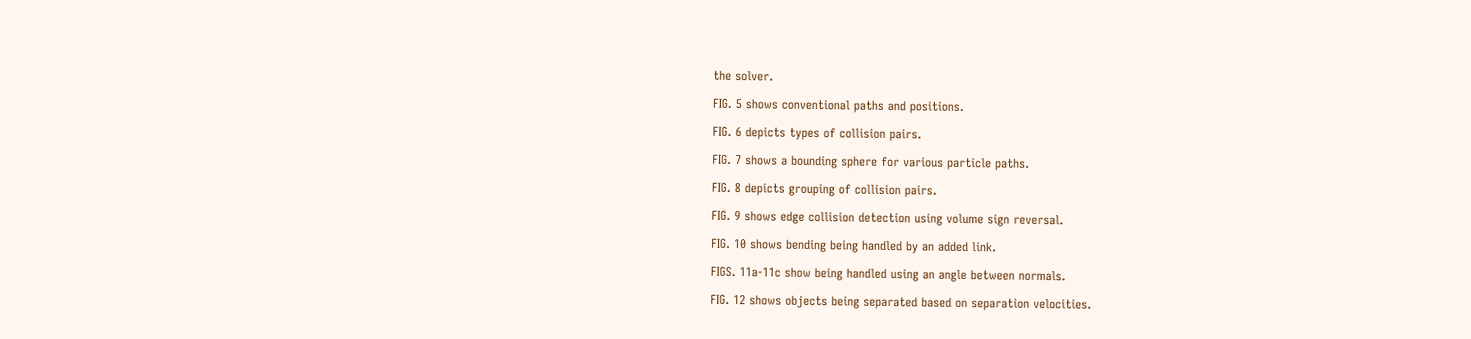the solver.

FIG. 5 shows conventional paths and positions.

FIG. 6 depicts types of collision pairs.

FIG. 7 shows a bounding sphere for various particle paths.

FIG. 8 depicts grouping of collision pairs.

FIG. 9 shows edge collision detection using volume sign reversal.

FIG. 10 shows bending being handled by an added link.

FIGS. 11a-11c show being handled using an angle between normals.

FIG. 12 shows objects being separated based on separation velocities.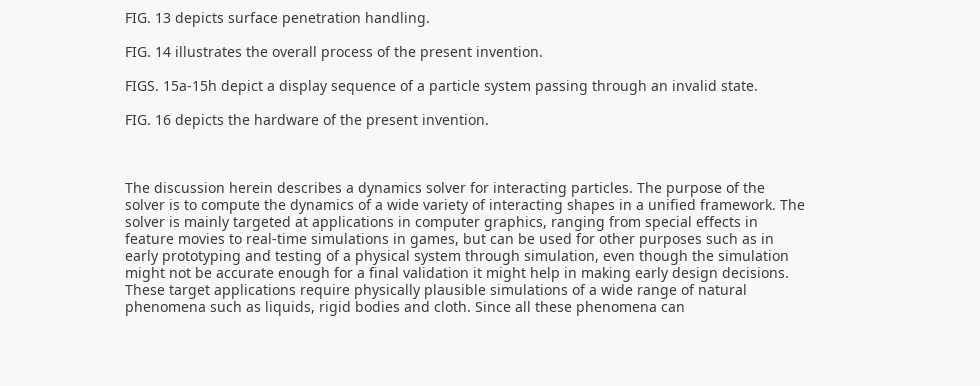FIG. 13 depicts surface penetration handling.

FIG. 14 illustrates the overall process of the present invention.

FIGS. 15a-15h depict a display sequence of a particle system passing through an invalid state.

FIG. 16 depicts the hardware of the present invention.



The discussion herein describes a dynamics solver for interacting particles. The purpose of the solver is to compute the dynamics of a wide variety of interacting shapes in a unified framework. The solver is mainly targeted at applications in computer graphics, ranging from special effects in feature movies to real-time simulations in games, but can be used for other purposes such as in early prototyping and testing of a physical system through simulation, even though the simulation might not be accurate enough for a final validation it might help in making early design decisions. These target applications require physically plausible simulations of a wide range of natural phenomena such as liquids, rigid bodies and cloth. Since all these phenomena can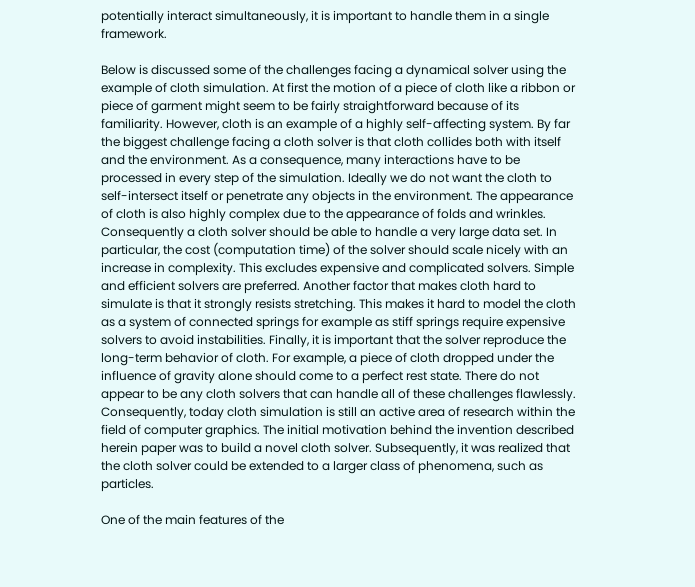potentially interact simultaneously, it is important to handle them in a single framework.

Below is discussed some of the challenges facing a dynamical solver using the example of cloth simulation. At first the motion of a piece of cloth like a ribbon or piece of garment might seem to be fairly straightforward because of its familiarity. However, cloth is an example of a highly self-affecting system. By far the biggest challenge facing a cloth solver is that cloth collides both with itself and the environment. As a consequence, many interactions have to be processed in every step of the simulation. Ideally we do not want the cloth to self-intersect itself or penetrate any objects in the environment. The appearance of cloth is also highly complex due to the appearance of folds and wrinkles. Consequently a cloth solver should be able to handle a very large data set. In particular, the cost (computation time) of the solver should scale nicely with an increase in complexity. This excludes expensive and complicated solvers. Simple and efficient solvers are preferred. Another factor that makes cloth hard to simulate is that it strongly resists stretching. This makes it hard to model the cloth as a system of connected springs for example as stiff springs require expensive solvers to avoid instabilities. Finally, it is important that the solver reproduce the long-term behavior of cloth. For example, a piece of cloth dropped under the influence of gravity alone should come to a perfect rest state. There do not appear to be any cloth solvers that can handle all of these challenges flawlessly. Consequently, today cloth simulation is still an active area of research within the field of computer graphics. The initial motivation behind the invention described herein paper was to build a novel cloth solver. Subsequently, it was realized that the cloth solver could be extended to a larger class of phenomena, such as particles.

One of the main features of the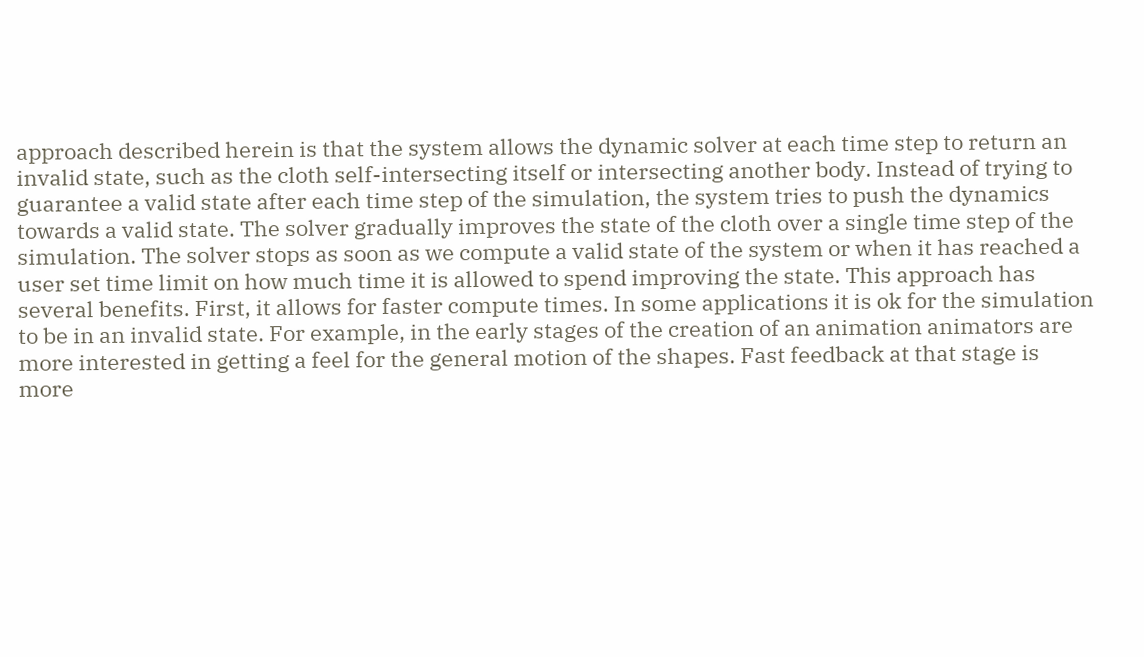approach described herein is that the system allows the dynamic solver at each time step to return an invalid state, such as the cloth self-intersecting itself or intersecting another body. Instead of trying to guarantee a valid state after each time step of the simulation, the system tries to push the dynamics towards a valid state. The solver gradually improves the state of the cloth over a single time step of the simulation. The solver stops as soon as we compute a valid state of the system or when it has reached a user set time limit on how much time it is allowed to spend improving the state. This approach has several benefits. First, it allows for faster compute times. In some applications it is ok for the simulation to be in an invalid state. For example, in the early stages of the creation of an animation animators are more interested in getting a feel for the general motion of the shapes. Fast feedback at that stage is more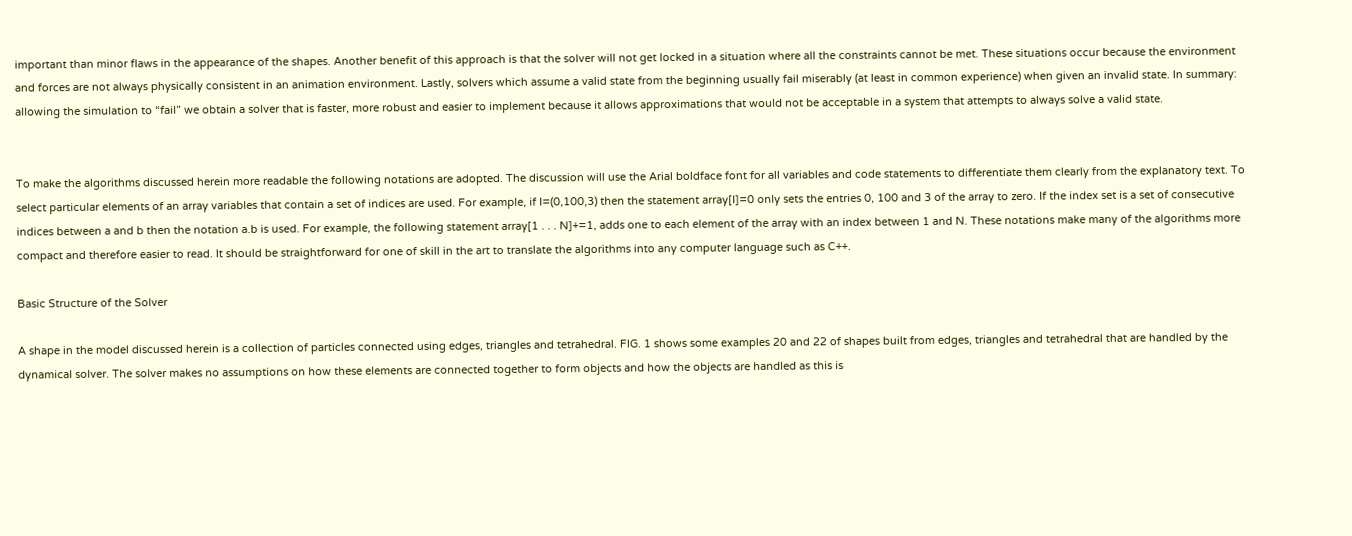important than minor flaws in the appearance of the shapes. Another benefit of this approach is that the solver will not get locked in a situation where all the constraints cannot be met. These situations occur because the environment and forces are not always physically consistent in an animation environment. Lastly, solvers which assume a valid state from the beginning usually fail miserably (at least in common experience) when given an invalid state. In summary: allowing the simulation to “fail” we obtain a solver that is faster, more robust and easier to implement because it allows approximations that would not be acceptable in a system that attempts to always solve a valid state.


To make the algorithms discussed herein more readable the following notations are adopted. The discussion will use the Arial boldface font for all variables and code statements to differentiate them clearly from the explanatory text. To select particular elements of an array variables that contain a set of indices are used. For example, if I=(0,100,3) then the statement array[I]=0 only sets the entries 0, 100 and 3 of the array to zero. If the index set is a set of consecutive indices between a and b then the notation a.b is used. For example, the following statement array[1 . . . N]+=1, adds one to each element of the array with an index between 1 and N. These notations make many of the algorithms more compact and therefore easier to read. It should be straightforward for one of skill in the art to translate the algorithms into any computer language such as C++.

Basic Structure of the Solver

A shape in the model discussed herein is a collection of particles connected using edges, triangles and tetrahedral. FIG. 1 shows some examples 20 and 22 of shapes built from edges, triangles and tetrahedral that are handled by the dynamical solver. The solver makes no assumptions on how these elements are connected together to form objects and how the objects are handled as this is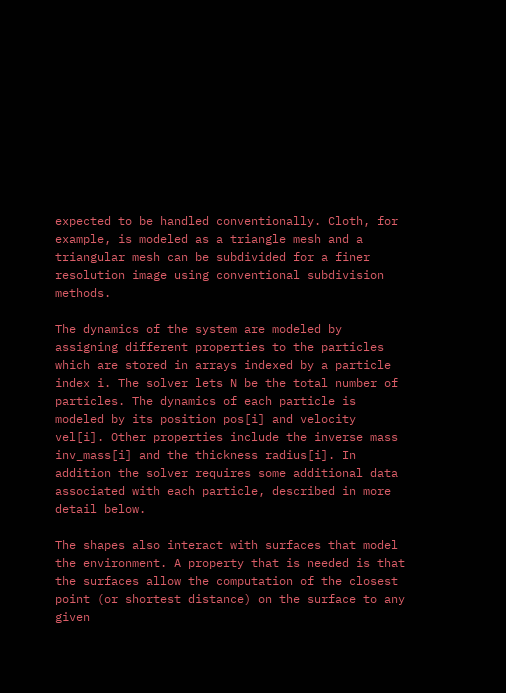expected to be handled conventionally. Cloth, for example, is modeled as a triangle mesh and a triangular mesh can be subdivided for a finer resolution image using conventional subdivision methods.

The dynamics of the system are modeled by assigning different properties to the particles which are stored in arrays indexed by a particle index i. The solver lets N be the total number of particles. The dynamics of each particle is modeled by its position pos[i] and velocity vel[i]. Other properties include the inverse mass inv_mass[i] and the thickness radius[i]. In addition the solver requires some additional data associated with each particle, described in more detail below.

The shapes also interact with surfaces that model the environment. A property that is needed is that the surfaces allow the computation of the closest point (or shortest distance) on the surface to any given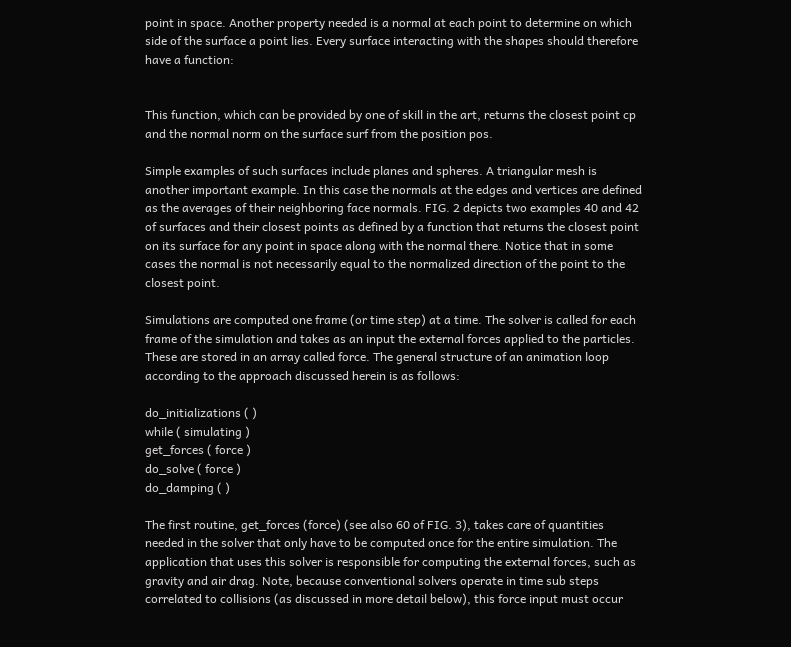point in space. Another property needed is a normal at each point to determine on which side of the surface a point lies. Every surface interacting with the shapes should therefore have a function:


This function, which can be provided by one of skill in the art, returns the closest point cp and the normal norm on the surface surf from the position pos.

Simple examples of such surfaces include planes and spheres. A triangular mesh is another important example. In this case the normals at the edges and vertices are defined as the averages of their neighboring face normals. FIG. 2 depicts two examples 40 and 42 of surfaces and their closest points as defined by a function that returns the closest point on its surface for any point in space along with the normal there. Notice that in some cases the normal is not necessarily equal to the normalized direction of the point to the closest point.

Simulations are computed one frame (or time step) at a time. The solver is called for each frame of the simulation and takes as an input the external forces applied to the particles. These are stored in an array called force. The general structure of an animation loop according to the approach discussed herein is as follows:

do_initializations ( )
while ( simulating )
get_forces ( force )
do_solve ( force )
do_damping ( )

The first routine, get_forces (force) (see also 60 of FIG. 3), takes care of quantities needed in the solver that only have to be computed once for the entire simulation. The application that uses this solver is responsible for computing the external forces, such as gravity and air drag. Note, because conventional solvers operate in time sub steps correlated to collisions (as discussed in more detail below), this force input must occur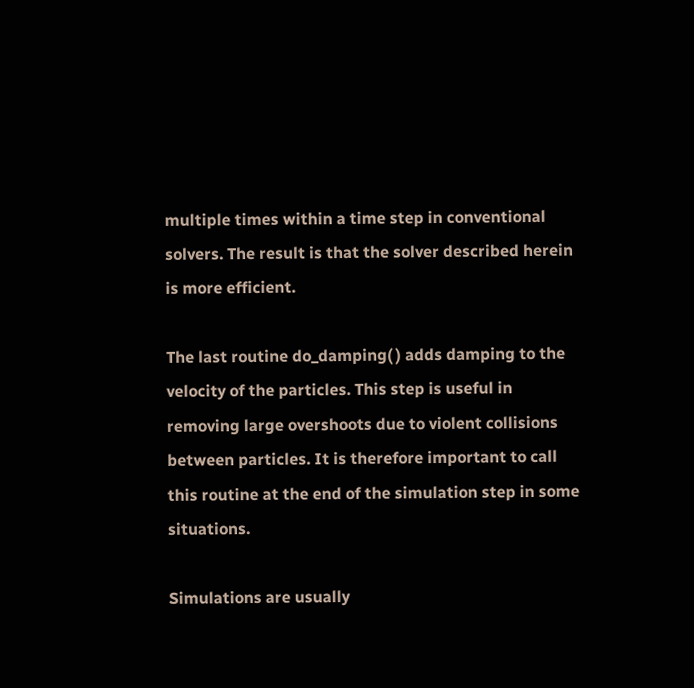multiple times within a time step in conventional solvers. The result is that the solver described herein is more efficient.

The last routine do_damping( ) adds damping to the velocity of the particles. This step is useful in removing large overshoots due to violent collisions between particles. It is therefore important to call this routine at the end of the simulation step in some situations.

Simulations are usually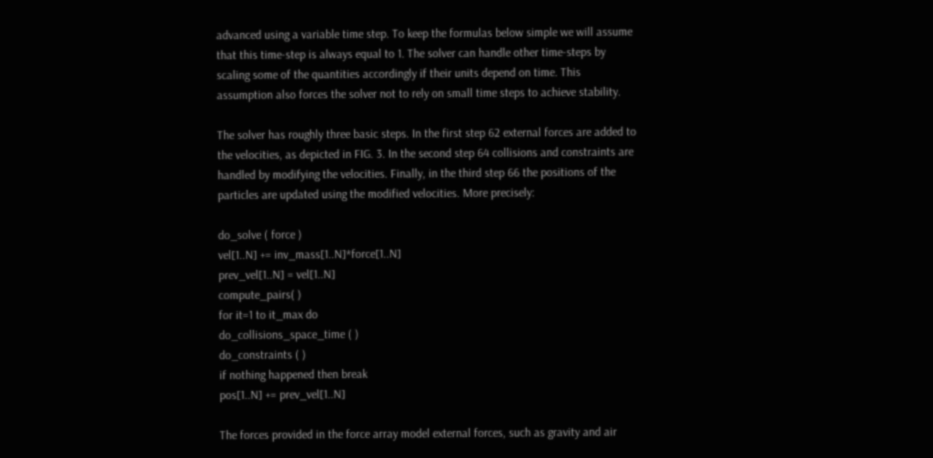advanced using a variable time step. To keep the formulas below simple we will assume that this time-step is always equal to 1. The solver can handle other time-steps by scaling some of the quantities accordingly if their units depend on time. This assumption also forces the solver not to rely on small time steps to achieve stability.

The solver has roughly three basic steps. In the first step 62 external forces are added to the velocities, as depicted in FIG. 3. In the second step 64 collisions and constraints are handled by modifying the velocities. Finally, in the third step 66 the positions of the particles are updated using the modified velocities. More precisely:

do_solve ( force )
vel[1..N] += inv_mass[1..N]*force[1..N]
prev_vel[1..N] = vel[1..N]
compute_pairs( )
for it=1 to it_max do
do_collisions_space_time ( )
do_constraints ( )
if nothing happened then break
pos[1..N] += prev_vel[1..N]

The forces provided in the force array model external forces, such as gravity and air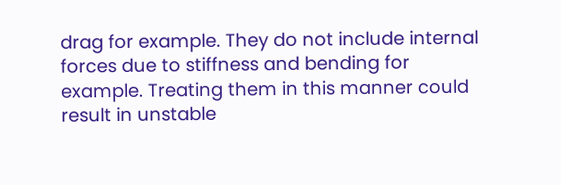drag for example. They do not include internal forces due to stiffness and bending for example. Treating them in this manner could result in unstable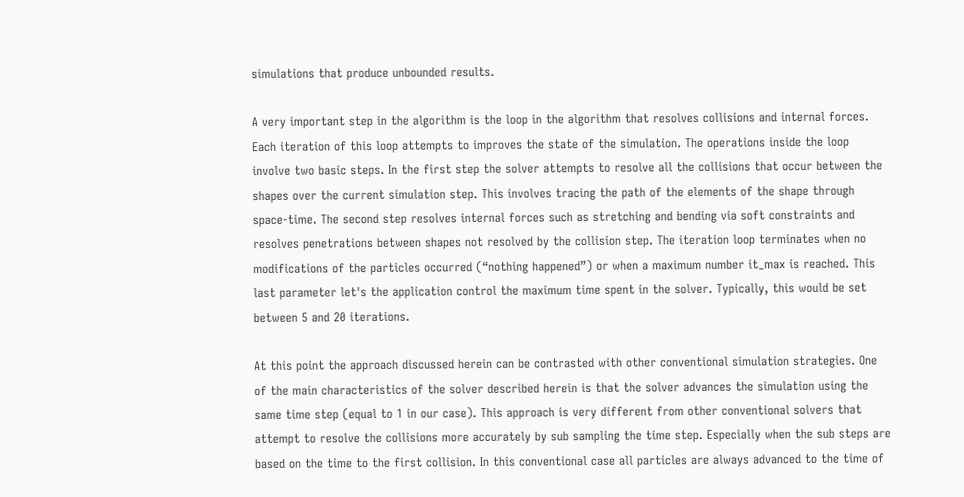simulations that produce unbounded results.

A very important step in the algorithm is the loop in the algorithm that resolves collisions and internal forces. Each iteration of this loop attempts to improves the state of the simulation. The operations inside the loop involve two basic steps. In the first step the solver attempts to resolve all the collisions that occur between the shapes over the current simulation step. This involves tracing the path of the elements of the shape through space-time. The second step resolves internal forces such as stretching and bending via soft constraints and resolves penetrations between shapes not resolved by the collision step. The iteration loop terminates when no modifications of the particles occurred (“nothing happened”) or when a maximum number it_max is reached. This last parameter let's the application control the maximum time spent in the solver. Typically, this would be set between 5 and 20 iterations.

At this point the approach discussed herein can be contrasted with other conventional simulation strategies. One of the main characteristics of the solver described herein is that the solver advances the simulation using the same time step (equal to 1 in our case). This approach is very different from other conventional solvers that attempt to resolve the collisions more accurately by sub sampling the time step. Especially when the sub steps are based on the time to the first collision. In this conventional case all particles are always advanced to the time of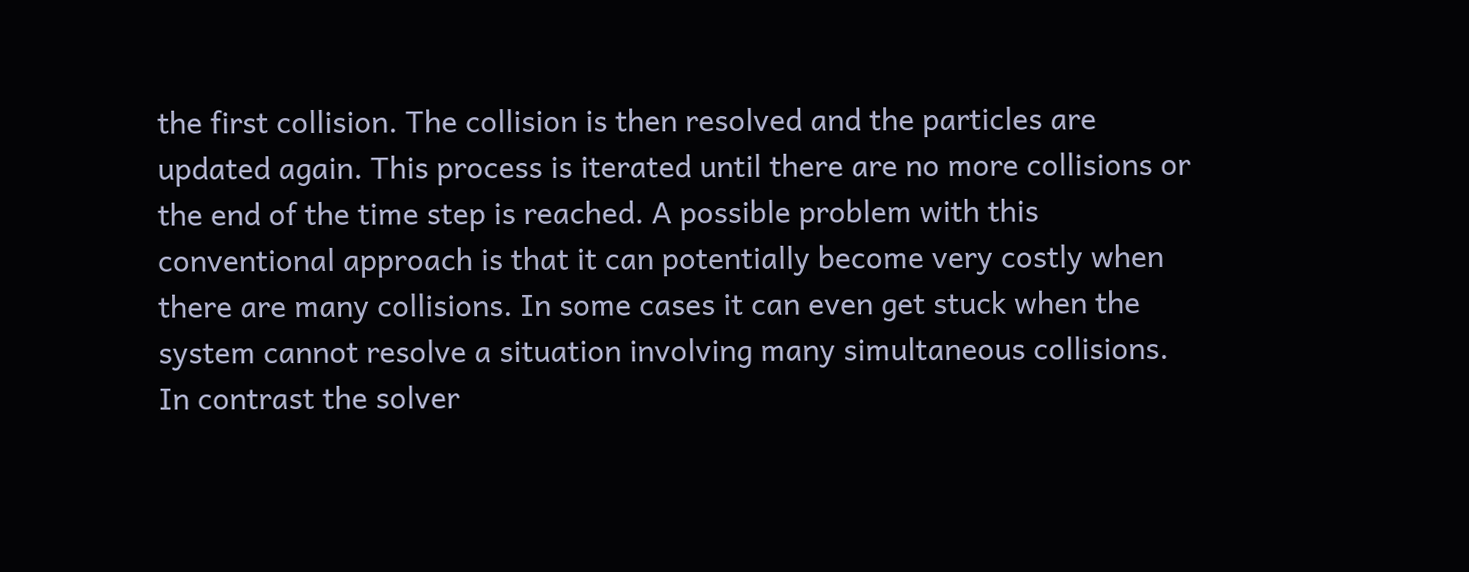the first collision. The collision is then resolved and the particles are updated again. This process is iterated until there are no more collisions or the end of the time step is reached. A possible problem with this conventional approach is that it can potentially become very costly when there are many collisions. In some cases it can even get stuck when the system cannot resolve a situation involving many simultaneous collisions. In contrast the solver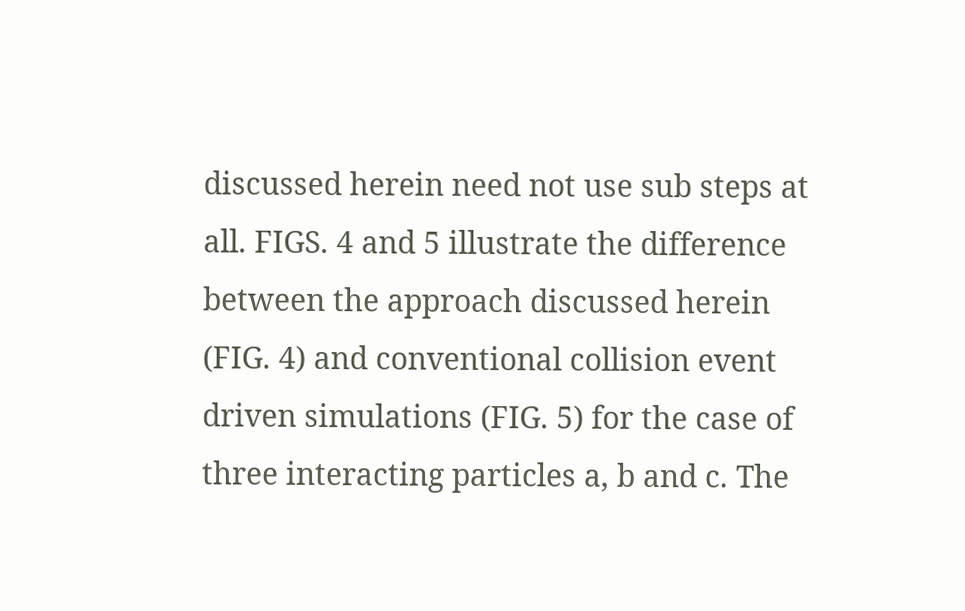discussed herein need not use sub steps at all. FIGS. 4 and 5 illustrate the difference between the approach discussed herein (FIG. 4) and conventional collision event driven simulations (FIG. 5) for the case of three interacting particles a, b and c. The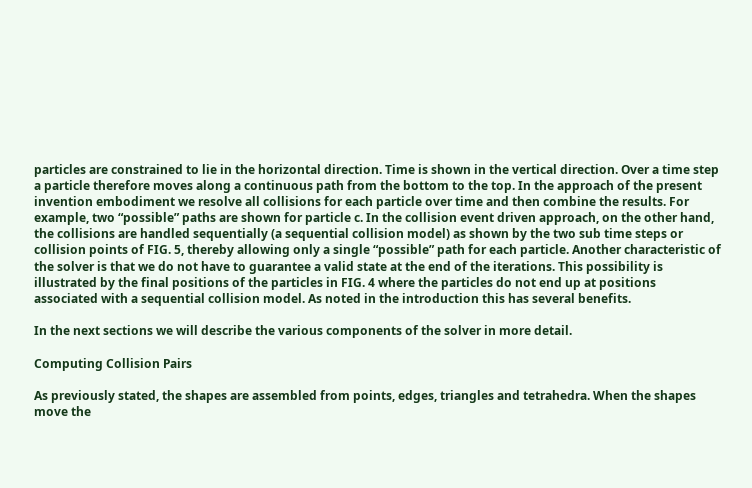particles are constrained to lie in the horizontal direction. Time is shown in the vertical direction. Over a time step a particle therefore moves along a continuous path from the bottom to the top. In the approach of the present invention embodiment we resolve all collisions for each particle over time and then combine the results. For example, two “possible” paths are shown for particle c. In the collision event driven approach, on the other hand, the collisions are handled sequentially (a sequential collision model) as shown by the two sub time steps or collision points of FIG. 5, thereby allowing only a single “possible” path for each particle. Another characteristic of the solver is that we do not have to guarantee a valid state at the end of the iterations. This possibility is illustrated by the final positions of the particles in FIG. 4 where the particles do not end up at positions associated with a sequential collision model. As noted in the introduction this has several benefits.

In the next sections we will describe the various components of the solver in more detail.

Computing Collision Pairs

As previously stated, the shapes are assembled from points, edges, triangles and tetrahedra. When the shapes move the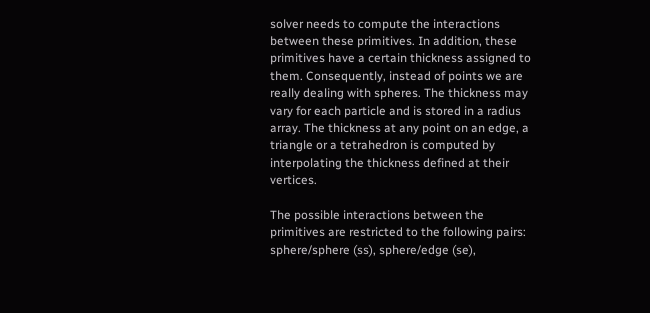solver needs to compute the interactions between these primitives. In addition, these primitives have a certain thickness assigned to them. Consequently, instead of points we are really dealing with spheres. The thickness may vary for each particle and is stored in a radius array. The thickness at any point on an edge, a triangle or a tetrahedron is computed by interpolating the thickness defined at their vertices.

The possible interactions between the primitives are restricted to the following pairs: sphere/sphere (ss), sphere/edge (se),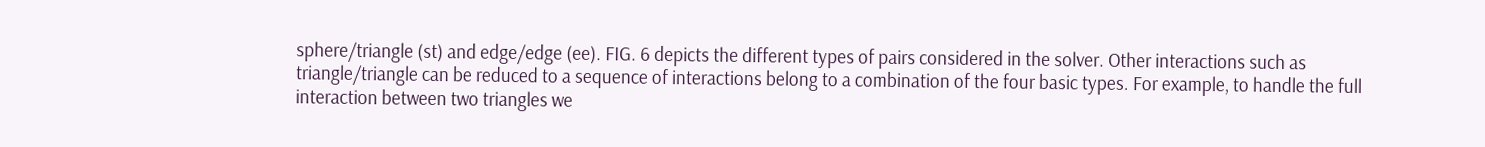sphere/triangle (st) and edge/edge (ee). FIG. 6 depicts the different types of pairs considered in the solver. Other interactions such as triangle/triangle can be reduced to a sequence of interactions belong to a combination of the four basic types. For example, to handle the full interaction between two triangles we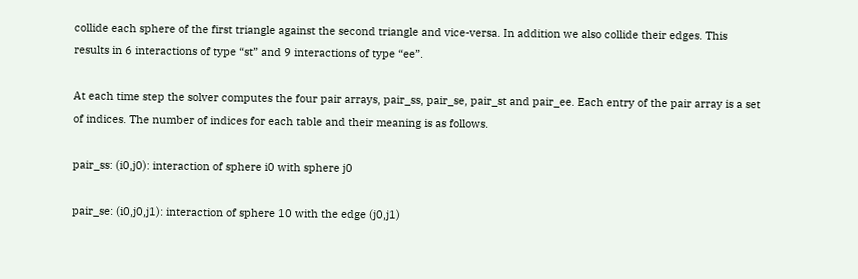collide each sphere of the first triangle against the second triangle and vice-versa. In addition we also collide their edges. This results in 6 interactions of type “st” and 9 interactions of type “ee”.

At each time step the solver computes the four pair arrays, pair_ss, pair_se, pair_st and pair_ee. Each entry of the pair array is a set of indices. The number of indices for each table and their meaning is as follows.

pair_ss: (i0,j0): interaction of sphere i0 with sphere j0

pair_se: (i0,j0,j1): interaction of sphere 10 with the edge (j0,j1)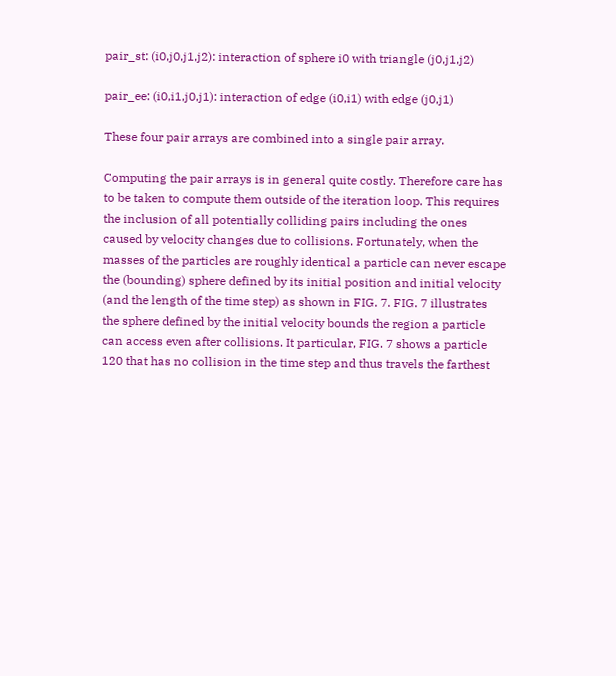pair_st: (i0,j0,j1,j2): interaction of sphere i0 with triangle (j0,j1,j2)

pair_ee: (i0,i1,j0,j1): interaction of edge (i0,i1) with edge (j0,j1)

These four pair arrays are combined into a single pair array.

Computing the pair arrays is in general quite costly. Therefore care has to be taken to compute them outside of the iteration loop. This requires the inclusion of all potentially colliding pairs including the ones caused by velocity changes due to collisions. Fortunately, when the masses of the particles are roughly identical a particle can never escape the (bounding) sphere defined by its initial position and initial velocity (and the length of the time step) as shown in FIG. 7. FIG. 7 illustrates the sphere defined by the initial velocity bounds the region a particle can access even after collisions. It particular, FIG. 7 shows a particle 120 that has no collision in the time step and thus travels the farthest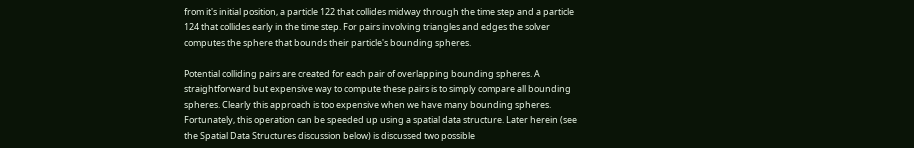from it's initial position, a particle 122 that collides midway through the time step and a particle 124 that collides early in the time step. For pairs involving triangles and edges the solver computes the sphere that bounds their particle's bounding spheres.

Potential colliding pairs are created for each pair of overlapping bounding spheres. A straightforward but expensive way to compute these pairs is to simply compare all bounding spheres. Clearly this approach is too expensive when we have many bounding spheres. Fortunately, this operation can be speeded up using a spatial data structure. Later herein (see the Spatial Data Structures discussion below) is discussed two possible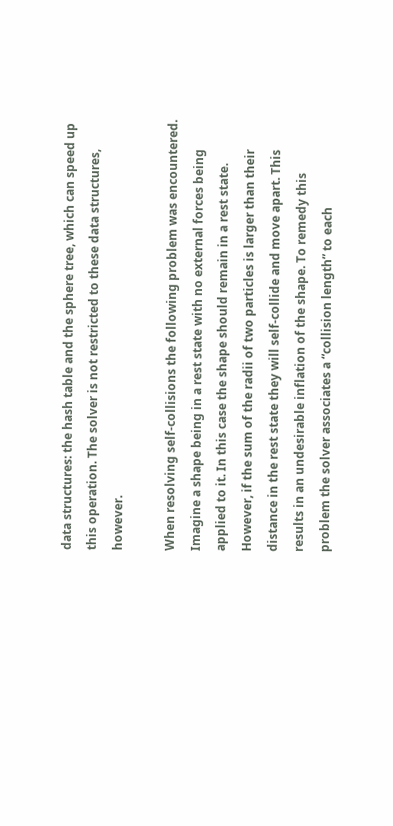data structures: the hash table and the sphere tree, which can speed up this operation. The solver is not restricted to these data structures, however.

When resolving self-collisions the following problem was encountered. Imagine a shape being in a rest state with no external forces being applied to it. In this case the shape should remain in a rest state. However, if the sum of the radii of two particles is larger than their distance in the rest state they will self-collide and move apart. This results in an undesirable inflation of the shape. To remedy this problem the solver associates a “collision length” to each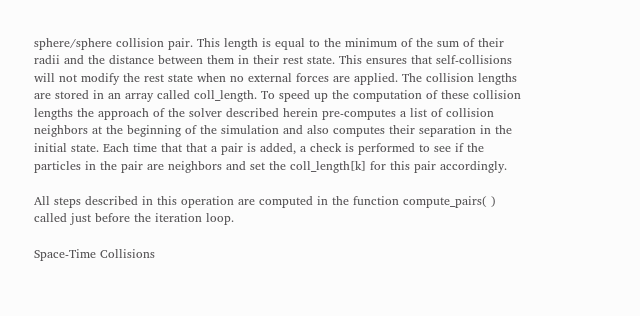sphere/sphere collision pair. This length is equal to the minimum of the sum of their radii and the distance between them in their rest state. This ensures that self-collisions will not modify the rest state when no external forces are applied. The collision lengths are stored in an array called coll_length. To speed up the computation of these collision lengths the approach of the solver described herein pre-computes a list of collision neighbors at the beginning of the simulation and also computes their separation in the initial state. Each time that that a pair is added, a check is performed to see if the particles in the pair are neighbors and set the coll_length[k] for this pair accordingly.

All steps described in this operation are computed in the function compute_pairs( ) called just before the iteration loop.

Space-Time Collisions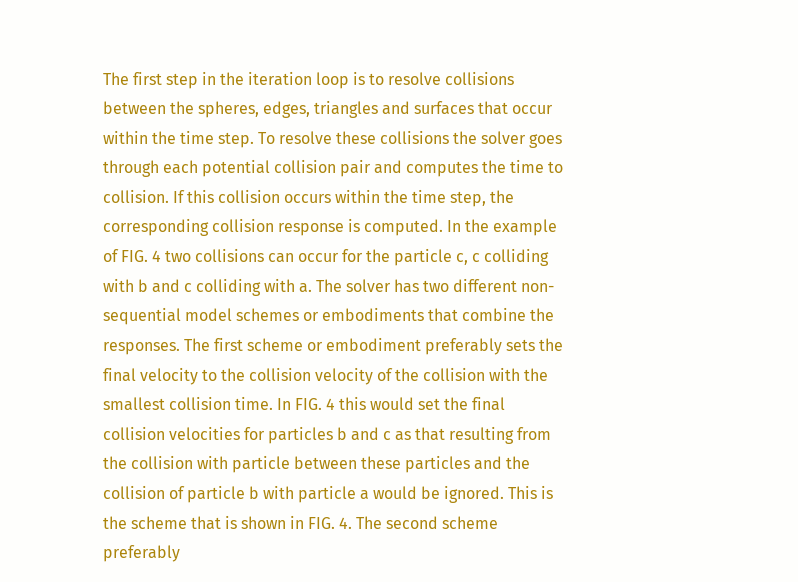The first step in the iteration loop is to resolve collisions between the spheres, edges, triangles and surfaces that occur within the time step. To resolve these collisions the solver goes through each potential collision pair and computes the time to collision. If this collision occurs within the time step, the corresponding collision response is computed. In the example of FIG. 4 two collisions can occur for the particle c, c colliding with b and c colliding with a. The solver has two different non-sequential model schemes or embodiments that combine the responses. The first scheme or embodiment preferably sets the final velocity to the collision velocity of the collision with the smallest collision time. In FIG. 4 this would set the final collision velocities for particles b and c as that resulting from the collision with particle between these particles and the collision of particle b with particle a would be ignored. This is the scheme that is shown in FIG. 4. The second scheme preferably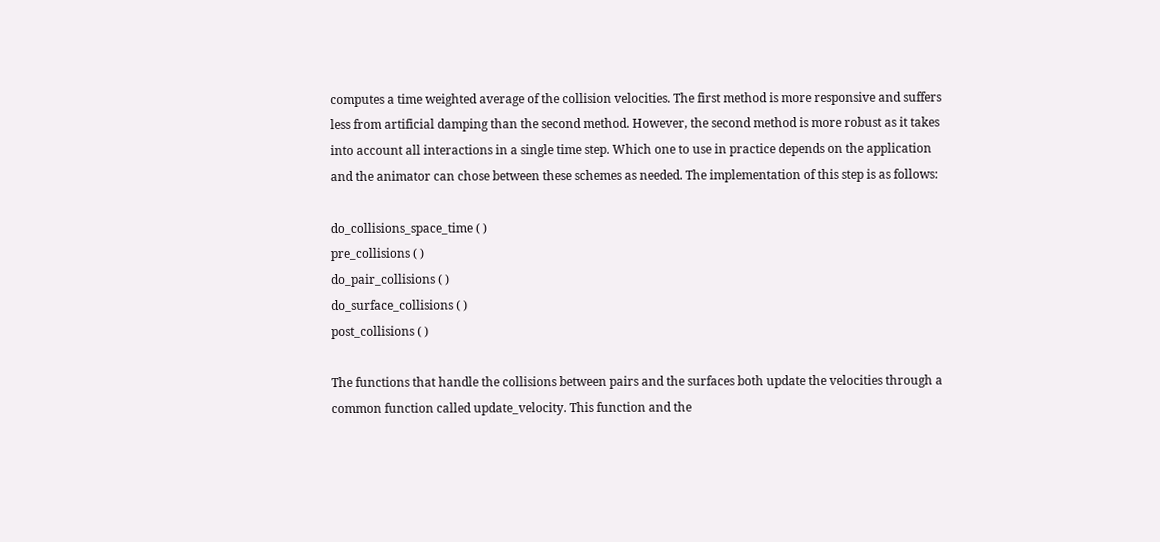computes a time weighted average of the collision velocities. The first method is more responsive and suffers less from artificial damping than the second method. However, the second method is more robust as it takes into account all interactions in a single time step. Which one to use in practice depends on the application and the animator can chose between these schemes as needed. The implementation of this step is as follows:

do_collisions_space_time ( )
pre_collisions ( )
do_pair_collisions ( )
do_surface_collisions ( )
post_collisions ( )

The functions that handle the collisions between pairs and the surfaces both update the velocities through a common function called update_velocity. This function and the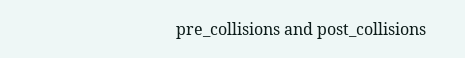pre_collisions and post_collisions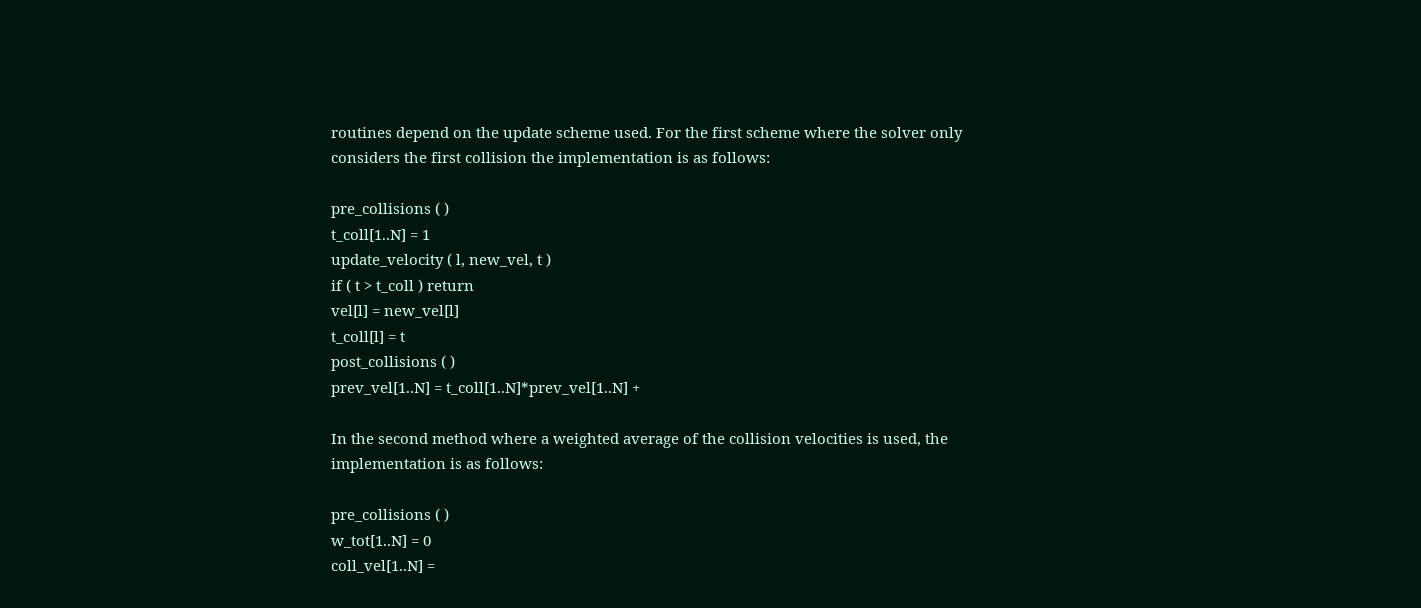routines depend on the update scheme used. For the first scheme where the solver only considers the first collision the implementation is as follows:

pre_collisions ( )
t_coll[1..N] = 1
update_velocity ( l, new_vel, t )
if ( t > t_coll ) return
vel[l] = new_vel[l]
t_coll[l] = t
post_collisions ( )
prev_vel[1..N] = t_coll[1..N]*prev_vel[1..N] +

In the second method where a weighted average of the collision velocities is used, the implementation is as follows:

pre_collisions ( )
w_tot[1..N] = 0
coll_vel[1..N] =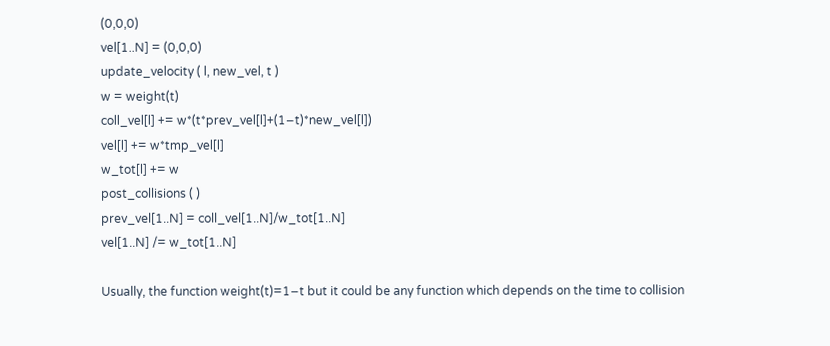(0,0,0)
vel[1..N] = (0,0,0)
update_velocity ( l, new_vel, t )
w = weight(t)
coll_vel[l] += w*(t*prev_vel[l]+(1−t)*new_vel[l])
vel[l] += w*tmp_vel[l]
w_tot[l] += w
post_collisions ( )
prev_vel[1..N] = coll_vel[1..N]/w_tot[1..N]
vel[1..N] /= w_tot[1..N]

Usually, the function weight(t)=1−t but it could be any function which depends on the time to collision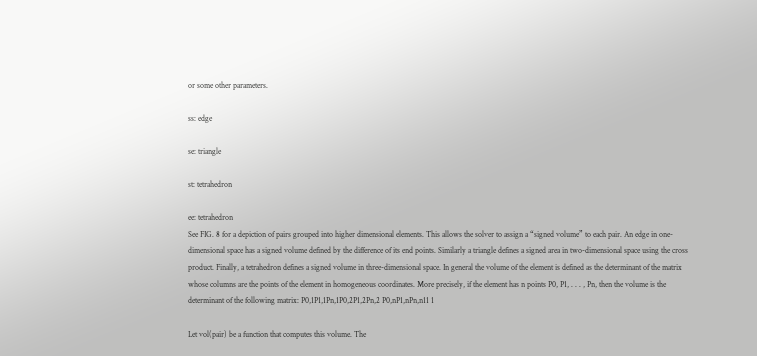or some other parameters.

ss: edge

se: triangle

st: tetrahedron

ee: tetrahedron
See FIG. 8 for a depiction of pairs grouped into higher dimensional elements. This allows the solver to assign a “signed volume” to each pair. An edge in one-dimensional space has a signed volume defined by the difference of its end points. Similarly a triangle defines a signed area in two-dimensional space using the cross product. Finally, a tetrahedron defines a signed volume in three-dimensional space. In general the volume of the element is defined as the determinant of the matrix whose columns are the points of the element in homogeneous coordinates. More precisely, if the element has n points P0, P1, . . . , Pn, then the volume is the determinant of the following matrix: P0,1P1,1Pn,1P0,2P1,2Pn,2 P0,nP1,nPn,n11 1

Let vol(pair) be a function that computes this volume. The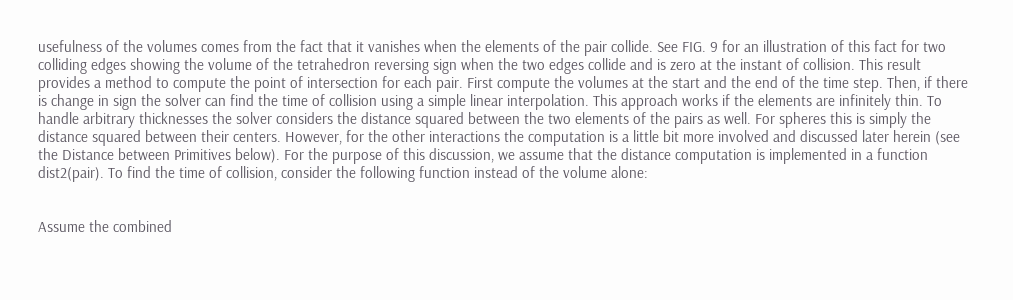usefulness of the volumes comes from the fact that it vanishes when the elements of the pair collide. See FIG. 9 for an illustration of this fact for two colliding edges showing the volume of the tetrahedron reversing sign when the two edges collide and is zero at the instant of collision. This result provides a method to compute the point of intersection for each pair. First compute the volumes at the start and the end of the time step. Then, if there is change in sign the solver can find the time of collision using a simple linear interpolation. This approach works if the elements are infinitely thin. To handle arbitrary thicknesses the solver considers the distance squared between the two elements of the pairs as well. For spheres this is simply the distance squared between their centers. However, for the other interactions the computation is a little bit more involved and discussed later herein (see the Distance between Primitives below). For the purpose of this discussion, we assume that the distance computation is implemented in a function dist2(pair). To find the time of collision, consider the following function instead of the volume alone:


Assume the combined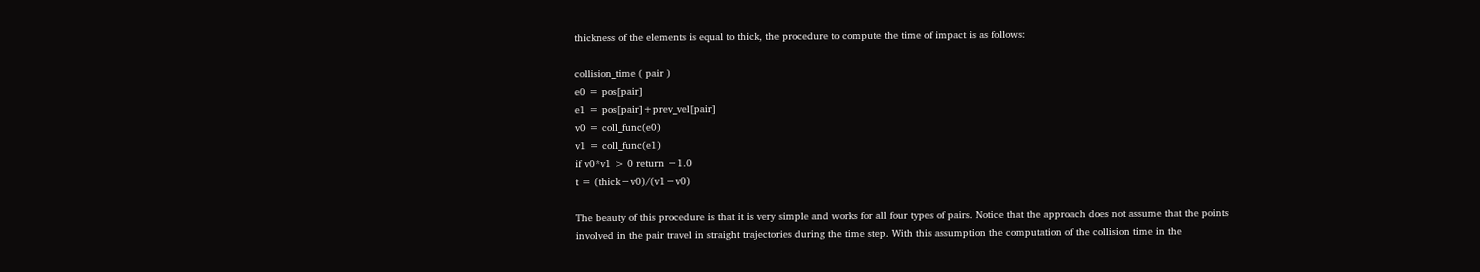thickness of the elements is equal to thick, the procedure to compute the time of impact is as follows:

collision_time ( pair )
e0 = pos[pair]
e1 = pos[pair]+prev_vel[pair]
v0 = coll_func(e0)
v1 = coll_func(e1)
if v0*v1 > 0 return −1.0
t = (thick−v0)/(v1−v0)

The beauty of this procedure is that it is very simple and works for all four types of pairs. Notice that the approach does not assume that the points involved in the pair travel in straight trajectories during the time step. With this assumption the computation of the collision time in the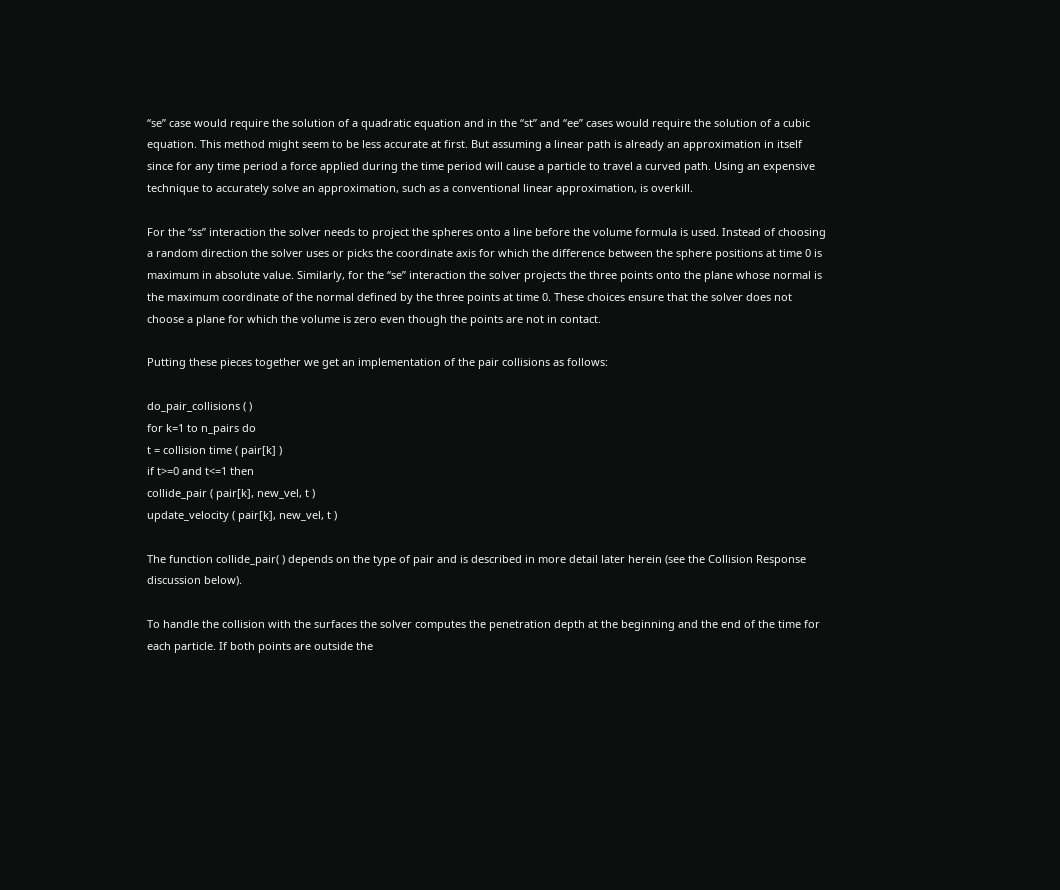“se” case would require the solution of a quadratic equation and in the “st” and “ee” cases would require the solution of a cubic equation. This method might seem to be less accurate at first. But assuming a linear path is already an approximation in itself since for any time period a force applied during the time period will cause a particle to travel a curved path. Using an expensive technique to accurately solve an approximation, such as a conventional linear approximation, is overkill.

For the “ss” interaction the solver needs to project the spheres onto a line before the volume formula is used. Instead of choosing a random direction the solver uses or picks the coordinate axis for which the difference between the sphere positions at time 0 is maximum in absolute value. Similarly, for the “se” interaction the solver projects the three points onto the plane whose normal is the maximum coordinate of the normal defined by the three points at time 0. These choices ensure that the solver does not choose a plane for which the volume is zero even though the points are not in contact.

Putting these pieces together we get an implementation of the pair collisions as follows:

do_pair_collisions ( )
for k=1 to n_pairs do
t = collision time ( pair[k] )
if t>=0 and t<=1 then
collide_pair ( pair[k], new_vel, t )
update_velocity ( pair[k], new_vel, t )

The function collide_pair( ) depends on the type of pair and is described in more detail later herein (see the Collision Response discussion below).

To handle the collision with the surfaces the solver computes the penetration depth at the beginning and the end of the time for each particle. If both points are outside the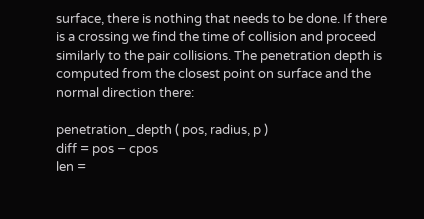surface, there is nothing that needs to be done. If there is a crossing we find the time of collision and proceed similarly to the pair collisions. The penetration depth is computed from the closest point on surface and the normal direction there:

penetration_depth ( pos, radius, p )
diff = pos − cpos
len =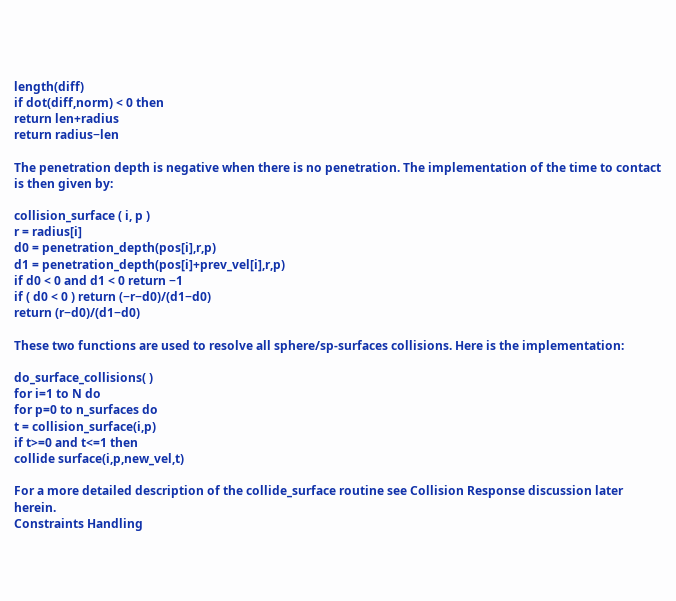length(diff)
if dot(diff,norm) < 0 then
return len+radius
return radius−len

The penetration depth is negative when there is no penetration. The implementation of the time to contact is then given by:

collision_surface ( i, p )
r = radius[i]
d0 = penetration_depth(pos[i],r,p)
d1 = penetration_depth(pos[i]+prev_vel[i],r,p)
if d0 < 0 and d1 < 0 return −1
if ( d0 < 0 ) return (−r−d0)/(d1−d0)
return (r−d0)/(d1−d0)

These two functions are used to resolve all sphere/sp-surfaces collisions. Here is the implementation:

do_surface_collisions( )
for i=1 to N do
for p=0 to n_surfaces do
t = collision_surface(i,p)
if t>=0 and t<=1 then
collide surface(i,p,new_vel,t)

For a more detailed description of the collide_surface routine see Collision Response discussion later herein.
Constraints Handling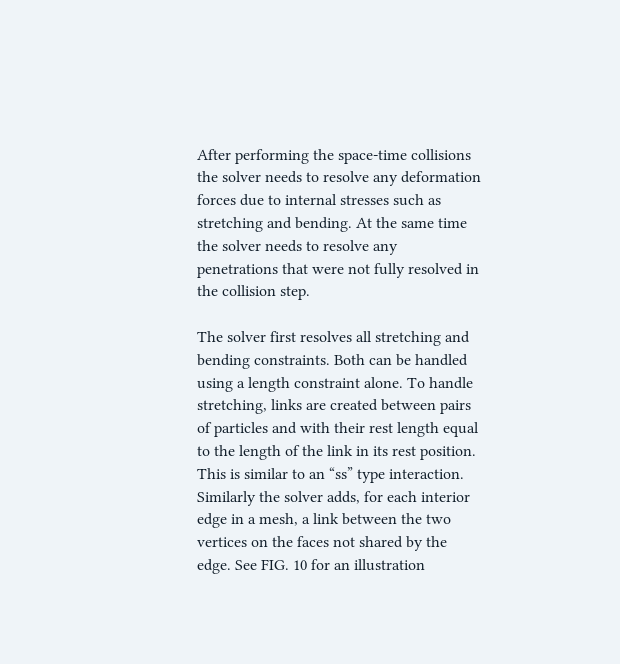After performing the space-time collisions the solver needs to resolve any deformation forces due to internal stresses such as stretching and bending. At the same time the solver needs to resolve any penetrations that were not fully resolved in the collision step.

The solver first resolves all stretching and bending constraints. Both can be handled using a length constraint alone. To handle stretching, links are created between pairs of particles and with their rest length equal to the length of the link in its rest position. This is similar to an “ss” type interaction. Similarly the solver adds, for each interior edge in a mesh, a link between the two vertices on the faces not shared by the edge. See FIG. 10 for an illustration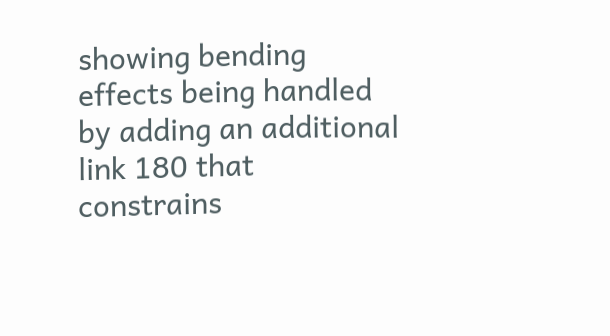showing bending effects being handled by adding an additional link 180 that constrains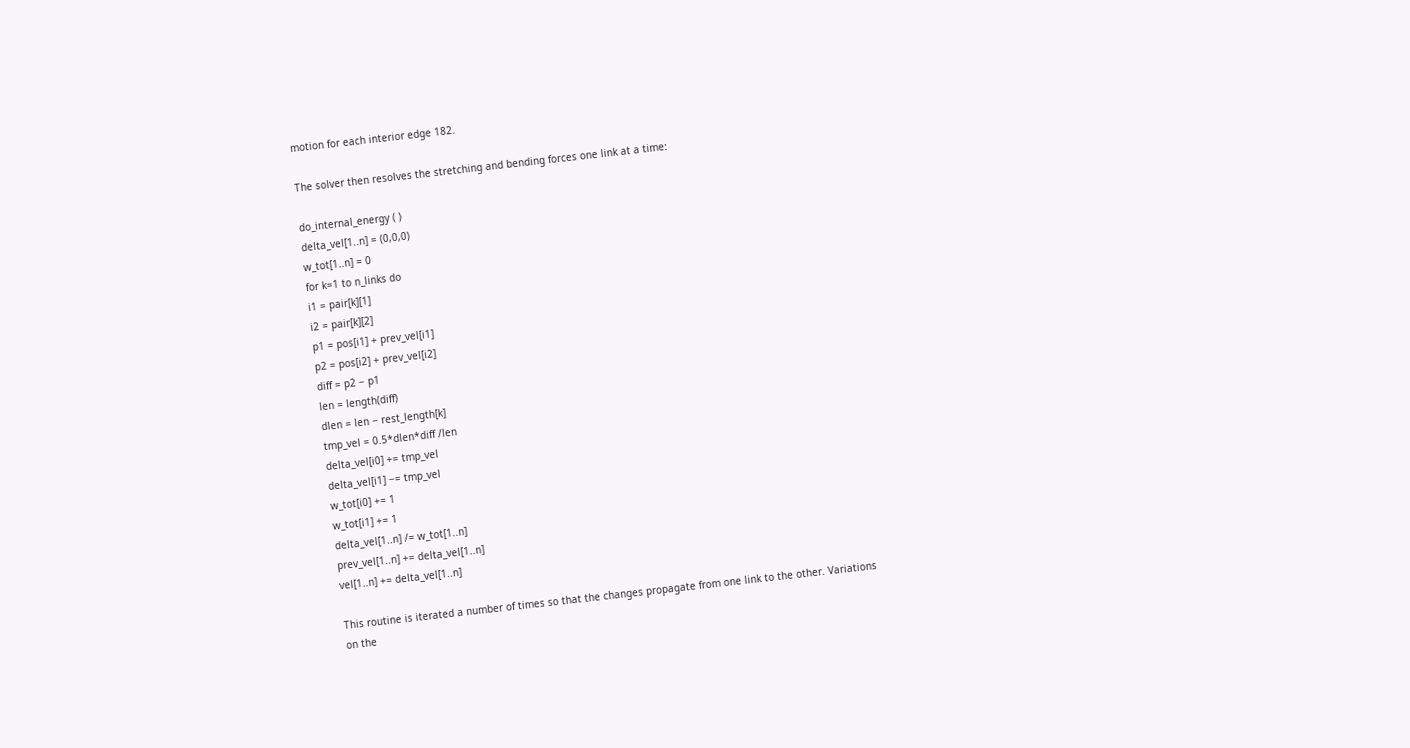motion for each interior edge 182.

The solver then resolves the stretching and bending forces one link at a time:

do_internal_energy ( )
delta_vel[1..n] = (0,0,0)
w_tot[1..n] = 0
for k=1 to n_links do
i1 = pair[k][1]
i2 = pair[k][2]
p1 = pos[i1] + prev_vel[i1]
p2 = pos[i2] + prev_vel[i2]
diff = p2 − p1
len = length(diff)
dlen = len − rest_length[k]
tmp_vel = 0.5*dlen*diff /len
delta_vel[i0] += tmp_vel
delta_vel[i1] −= tmp_vel
w_tot[i0] += 1
w_tot[i1] += 1
delta_vel[1..n] /= w_tot[1..n]
prev_vel[1..n] += delta_vel[1..n]
vel[1..n] += delta_vel[1..n]

This routine is iterated a number of times so that the changes propagate from one link to the other. Variations on the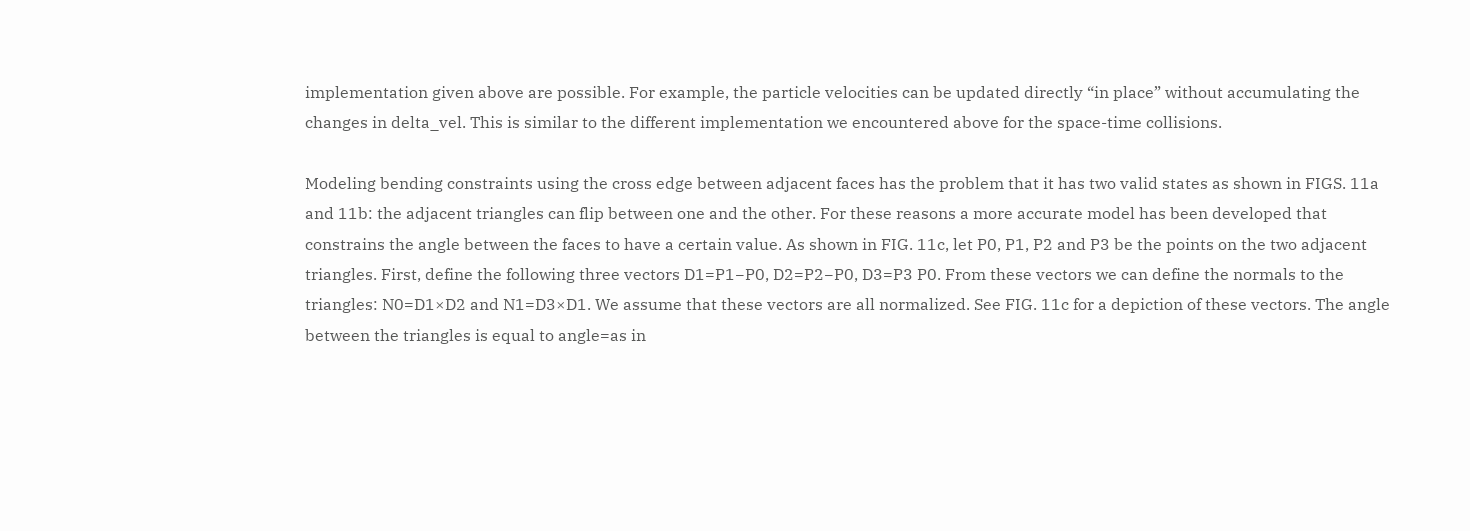implementation given above are possible. For example, the particle velocities can be updated directly “in place” without accumulating the changes in delta_vel. This is similar to the different implementation we encountered above for the space-time collisions.

Modeling bending constraints using the cross edge between adjacent faces has the problem that it has two valid states as shown in FIGS. 11a and 11b: the adjacent triangles can flip between one and the other. For these reasons a more accurate model has been developed that constrains the angle between the faces to have a certain value. As shown in FIG. 11c, let P0, P1, P2 and P3 be the points on the two adjacent triangles. First, define the following three vectors D1=P1−P0, D2=P2−P0, D3=P3 P0. From these vectors we can define the normals to the triangles: N0=D1×D2 and N1=D3×D1. We assume that these vectors are all normalized. See FIG. 11c for a depiction of these vectors. The angle between the triangles is equal to angle=as in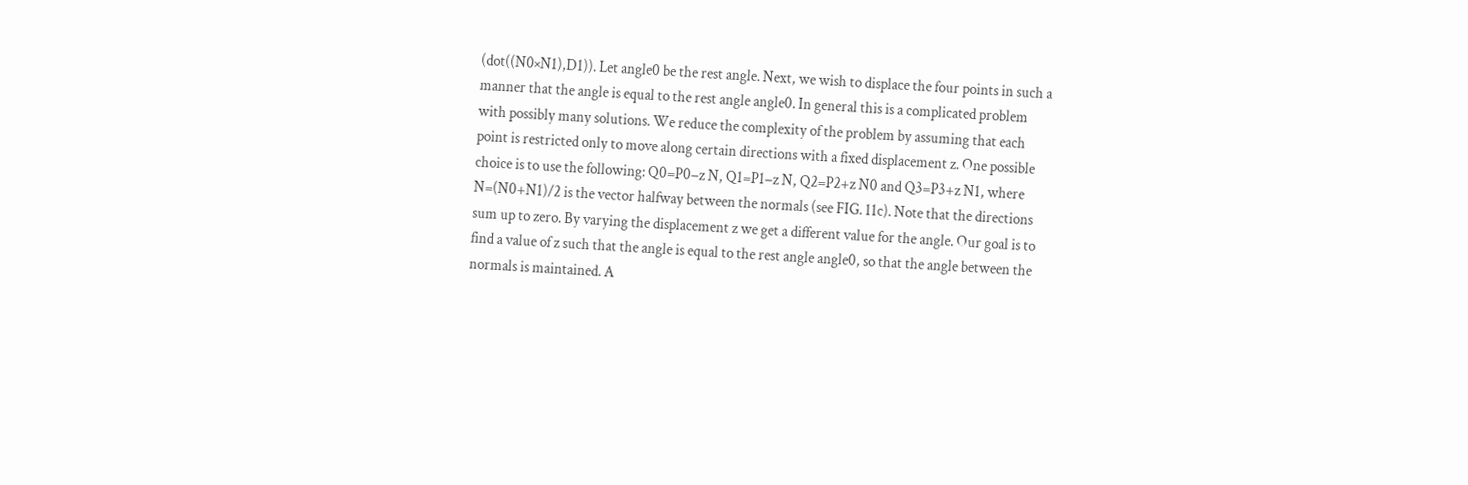(dot((N0×N1),D1)). Let angle0 be the rest angle. Next, we wish to displace the four points in such a manner that the angle is equal to the rest angle angle0. In general this is a complicated problem with possibly many solutions. We reduce the complexity of the problem by assuming that each point is restricted only to move along certain directions with a fixed displacement z. One possible choice is to use the following: Q0=P0−z N, Q1=P1−z N, Q2=P2+z N0 and Q3=P3+z N1, where N=(N0+N1)/2 is the vector halfway between the normals (see FIG. 11c). Note that the directions sum up to zero. By varying the displacement z we get a different value for the angle. Our goal is to find a value of z such that the angle is equal to the rest angle angle0, so that the angle between the normals is maintained. A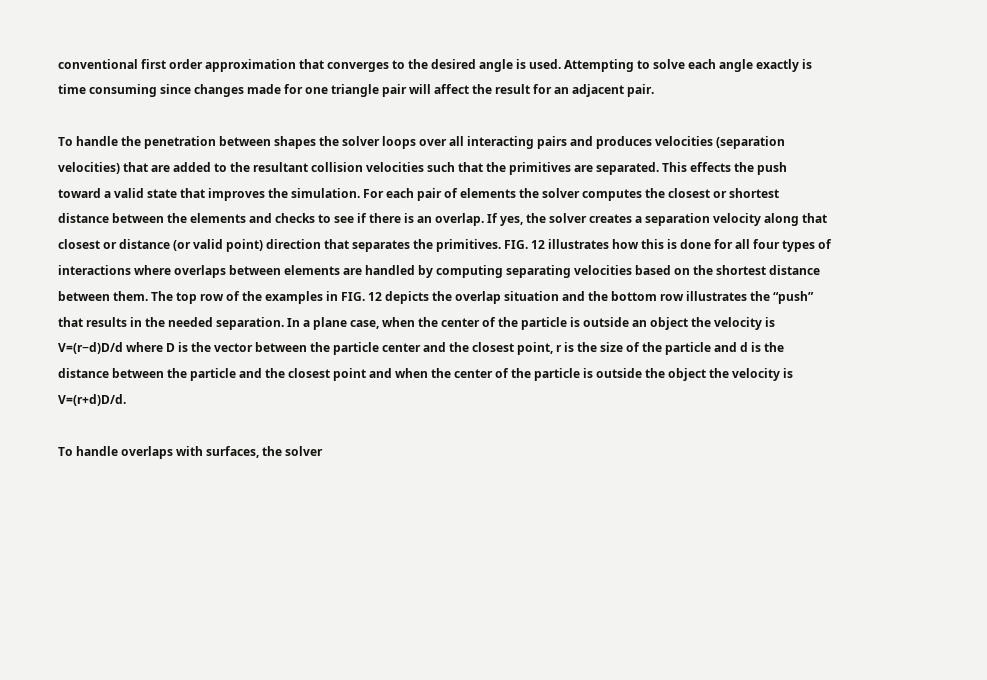conventional first order approximation that converges to the desired angle is used. Attempting to solve each angle exactly is time consuming since changes made for one triangle pair will affect the result for an adjacent pair.

To handle the penetration between shapes the solver loops over all interacting pairs and produces velocities (separation velocities) that are added to the resultant collision velocities such that the primitives are separated. This effects the push toward a valid state that improves the simulation. For each pair of elements the solver computes the closest or shortest distance between the elements and checks to see if there is an overlap. If yes, the solver creates a separation velocity along that closest or distance (or valid point) direction that separates the primitives. FIG. 12 illustrates how this is done for all four types of interactions where overlaps between elements are handled by computing separating velocities based on the shortest distance between them. The top row of the examples in FIG. 12 depicts the overlap situation and the bottom row illustrates the “push” that results in the needed separation. In a plane case, when the center of the particle is outside an object the velocity is V=(r−d)D/d where D is the vector between the particle center and the closest point, r is the size of the particle and d is the distance between the particle and the closest point and when the center of the particle is outside the object the velocity is V=(r+d)D/d.

To handle overlaps with surfaces, the solver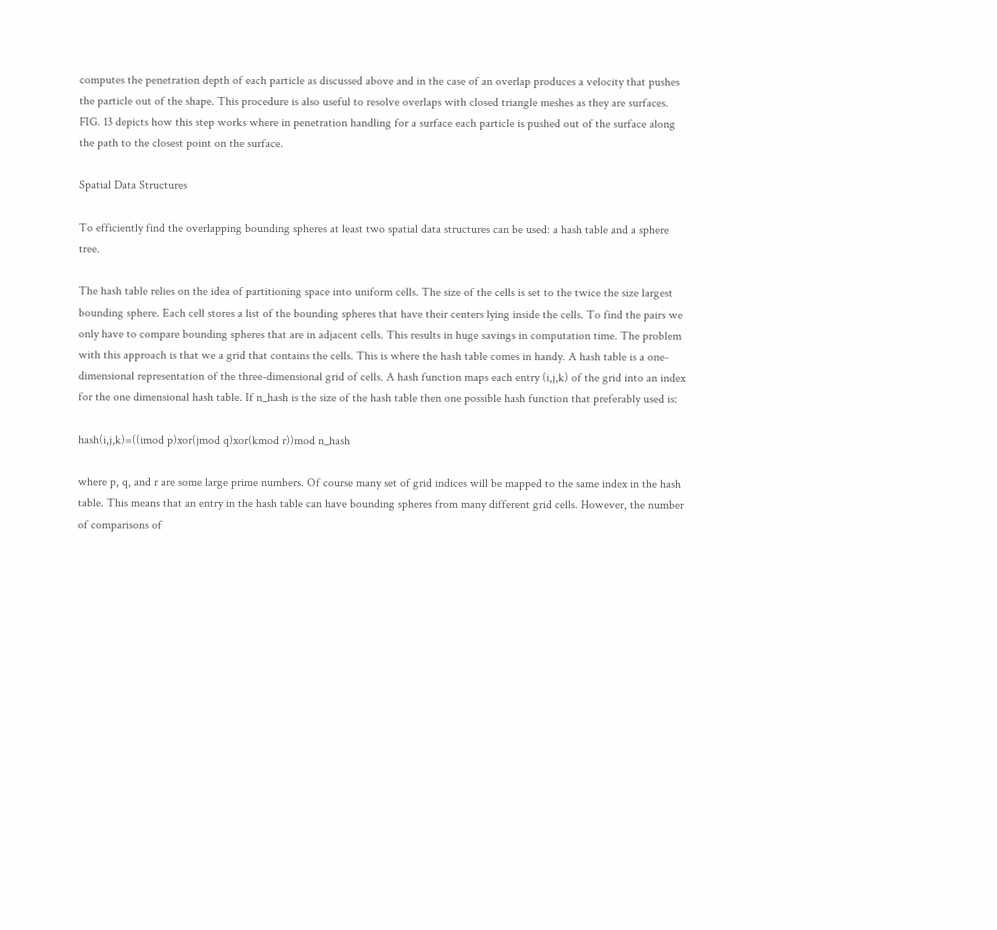computes the penetration depth of each particle as discussed above and in the case of an overlap produces a velocity that pushes the particle out of the shape. This procedure is also useful to resolve overlaps with closed triangle meshes as they are surfaces. FIG. 13 depicts how this step works where in penetration handling for a surface each particle is pushed out of the surface along the path to the closest point on the surface.

Spatial Data Structures

To efficiently find the overlapping bounding spheres at least two spatial data structures can be used: a hash table and a sphere tree.

The hash table relies on the idea of partitioning space into uniform cells. The size of the cells is set to the twice the size largest bounding sphere. Each cell stores a list of the bounding spheres that have their centers lying inside the cells. To find the pairs we only have to compare bounding spheres that are in adjacent cells. This results in huge savings in computation time. The problem with this approach is that we a grid that contains the cells. This is where the hash table comes in handy. A hash table is a one-dimensional representation of the three-dimensional grid of cells. A hash function maps each entry (i,j,k) of the grid into an index for the one dimensional hash table. If n_hash is the size of the hash table then one possible hash function that preferably used is:

hash(i,j,k)=((imod p)xor(jmod q)xor(kmod r))mod n_hash

where p, q, and r are some large prime numbers. Of course many set of grid indices will be mapped to the same index in the hash table. This means that an entry in the hash table can have bounding spheres from many different grid cells. However, the number of comparisons of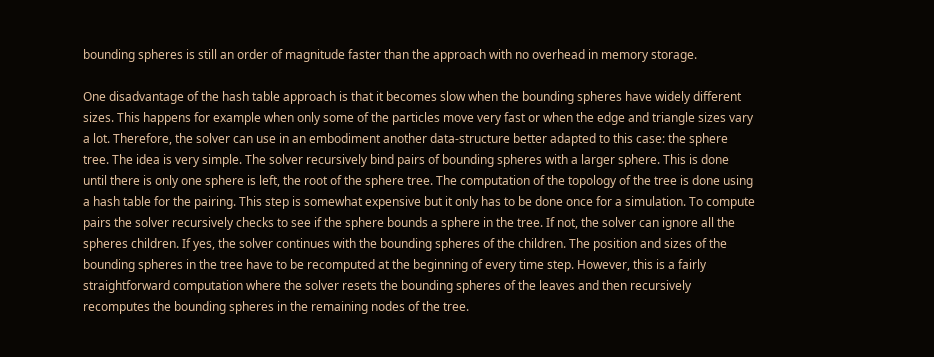bounding spheres is still an order of magnitude faster than the approach with no overhead in memory storage.

One disadvantage of the hash table approach is that it becomes slow when the bounding spheres have widely different sizes. This happens for example when only some of the particles move very fast or when the edge and triangle sizes vary a lot. Therefore, the solver can use in an embodiment another data-structure better adapted to this case: the sphere tree. The idea is very simple. The solver recursively bind pairs of bounding spheres with a larger sphere. This is done until there is only one sphere is left, the root of the sphere tree. The computation of the topology of the tree is done using a hash table for the pairing. This step is somewhat expensive but it only has to be done once for a simulation. To compute pairs the solver recursively checks to see if the sphere bounds a sphere in the tree. If not, the solver can ignore all the spheres children. If yes, the solver continues with the bounding spheres of the children. The position and sizes of the bounding spheres in the tree have to be recomputed at the beginning of every time step. However, this is a fairly straightforward computation where the solver resets the bounding spheres of the leaves and then recursively recomputes the bounding spheres in the remaining nodes of the tree.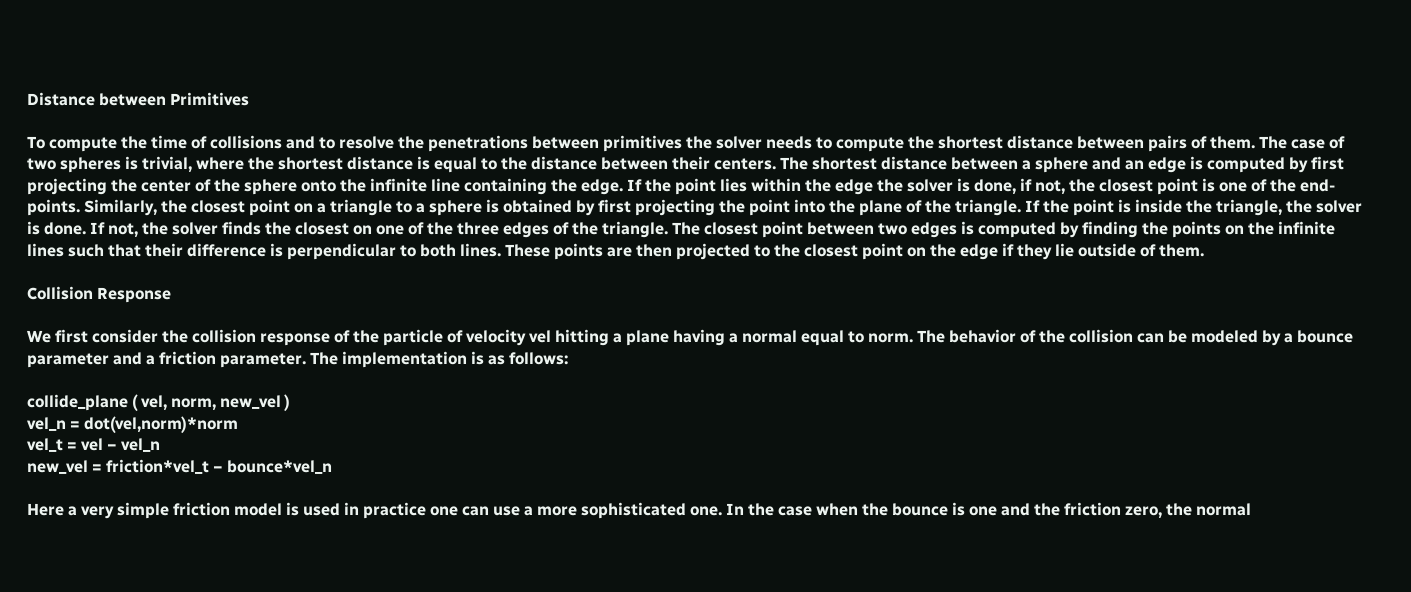Distance between Primitives

To compute the time of collisions and to resolve the penetrations between primitives the solver needs to compute the shortest distance between pairs of them. The case of two spheres is trivial, where the shortest distance is equal to the distance between their centers. The shortest distance between a sphere and an edge is computed by first projecting the center of the sphere onto the infinite line containing the edge. If the point lies within the edge the solver is done, if not, the closest point is one of the end-points. Similarly, the closest point on a triangle to a sphere is obtained by first projecting the point into the plane of the triangle. If the point is inside the triangle, the solver is done. If not, the solver finds the closest on one of the three edges of the triangle. The closest point between two edges is computed by finding the points on the infinite lines such that their difference is perpendicular to both lines. These points are then projected to the closest point on the edge if they lie outside of them.

Collision Response

We first consider the collision response of the particle of velocity vel hitting a plane having a normal equal to norm. The behavior of the collision can be modeled by a bounce parameter and a friction parameter. The implementation is as follows:

collide_plane ( vel, norm, new_vel )
vel_n = dot(vel,norm)*norm
vel_t = vel − vel_n
new_vel = friction*vel_t − bounce*vel_n

Here a very simple friction model is used in practice one can use a more sophisticated one. In the case when the bounce is one and the friction zero, the normal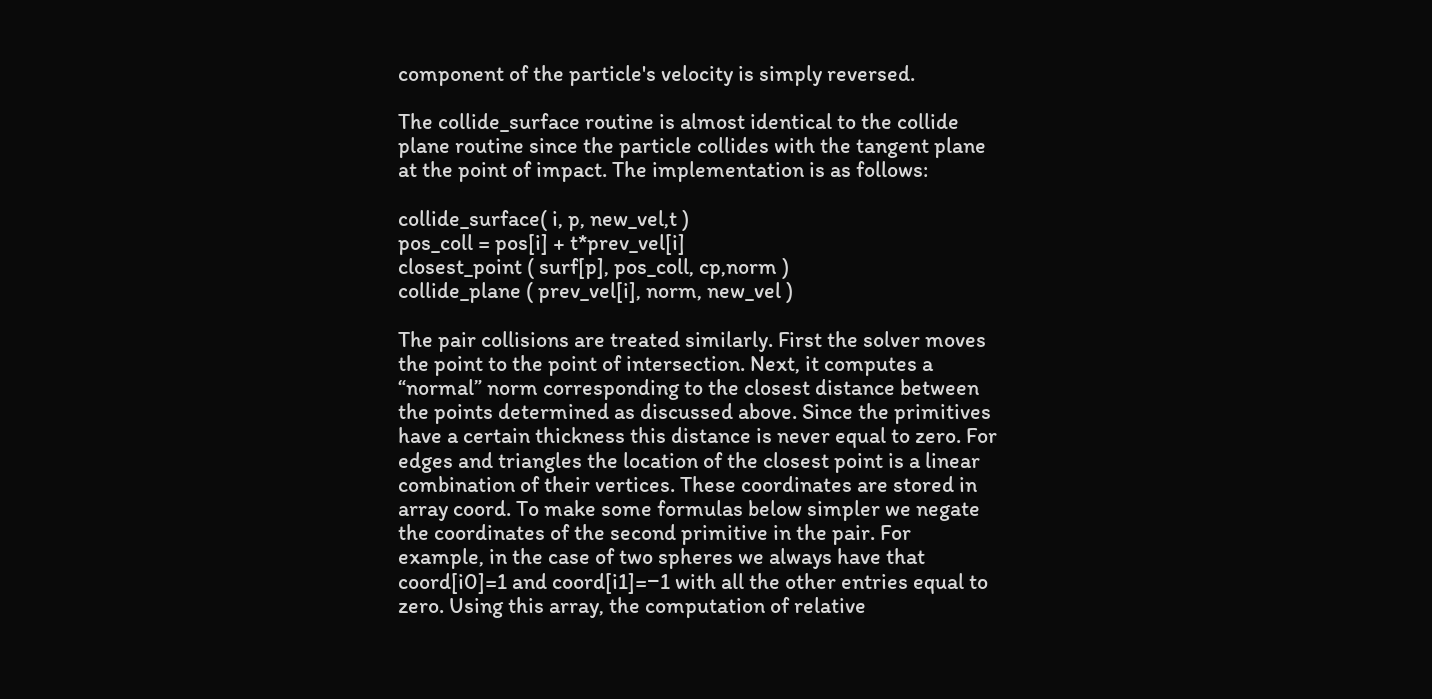component of the particle's velocity is simply reversed.

The collide_surface routine is almost identical to the collide plane routine since the particle collides with the tangent plane at the point of impact. The implementation is as follows:

collide_surface( i, p, new_vel,t )
pos_coll = pos[i] + t*prev_vel[i]
closest_point ( surf[p], pos_coll, cp,norm )
collide_plane ( prev_vel[i], norm, new_vel )

The pair collisions are treated similarly. First the solver moves the point to the point of intersection. Next, it computes a “normal” norm corresponding to the closest distance between the points determined as discussed above. Since the primitives have a certain thickness this distance is never equal to zero. For edges and triangles the location of the closest point is a linear combination of their vertices. These coordinates are stored in array coord. To make some formulas below simpler we negate the coordinates of the second primitive in the pair. For example, in the case of two spheres we always have that coord[i0]=1 and coord[i1]=−1 with all the other entries equal to zero. Using this array, the computation of relative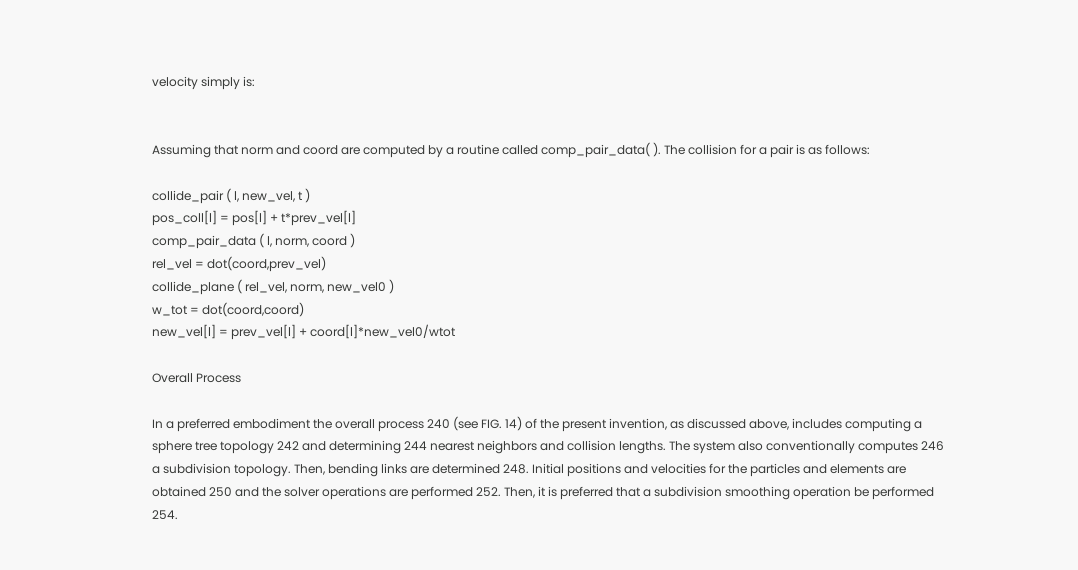velocity simply is:


Assuming that norm and coord are computed by a routine called comp_pair_data( ). The collision for a pair is as follows:

collide_pair ( l, new_vel, t )
pos_coll[l] = pos[l] + t*prev_vel[l]
comp_pair_data ( l, norm, coord )
rel_vel = dot(coord,prev_vel)
collide_plane ( rel_vel, norm, new_vel0 )
w_tot = dot(coord,coord)
new_vel[l] = prev_vel[l] + coord[l]*new_vel0/wtot

Overall Process

In a preferred embodiment the overall process 240 (see FIG. 14) of the present invention, as discussed above, includes computing a sphere tree topology 242 and determining 244 nearest neighbors and collision lengths. The system also conventionally computes 246 a subdivision topology. Then, bending links are determined 248. Initial positions and velocities for the particles and elements are obtained 250 and the solver operations are performed 252. Then, it is preferred that a subdivision smoothing operation be performed 254.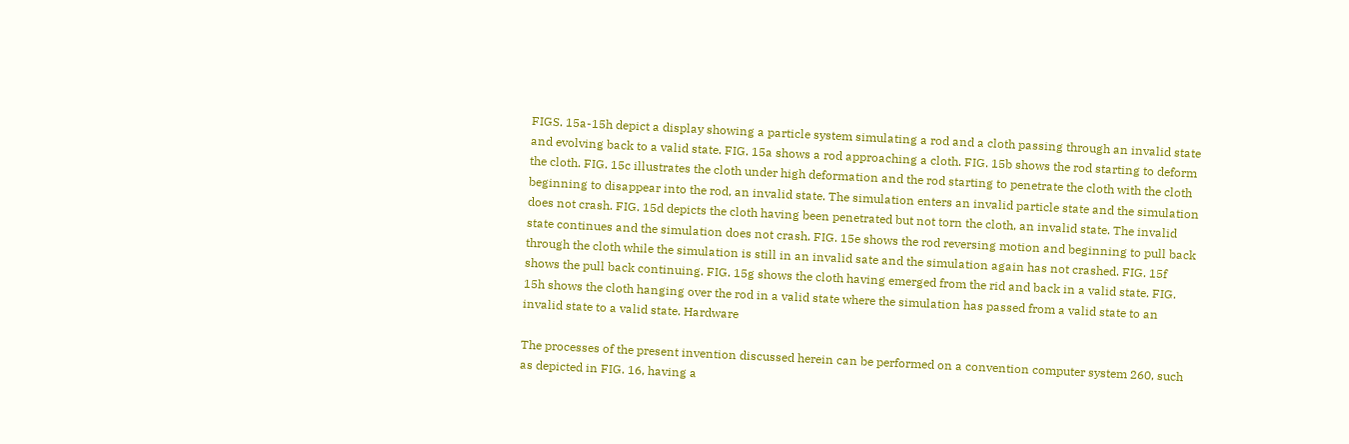FIGS. 15a-15h depict a display showing a particle system simulating a rod and a cloth passing through an invalid state and evolving back to a valid state. FIG. 15a shows a rod approaching a cloth. FIG. 15b shows the rod starting to deform the cloth. FIG. 15c illustrates the cloth under high deformation and the rod starting to penetrate the cloth with the cloth beginning to disappear into the rod, an invalid state. The simulation enters an invalid particle state and the simulation does not crash. FIG. 15d depicts the cloth having been penetrated but not torn the cloth, an invalid state. The invalid state continues and the simulation does not crash. FIG. 15e shows the rod reversing motion and beginning to pull back through the cloth while the simulation is still in an invalid sate and the simulation again has not crashed. FIG. 15f shows the pull back continuing. FIG. 15g shows the cloth having emerged from the rid and back in a valid state. FIG. 15h shows the cloth hanging over the rod in a valid state where the simulation has passed from a valid state to an invalid state to a valid state. Hardware

The processes of the present invention discussed herein can be performed on a convention computer system 260, such as depicted in FIG. 16, having a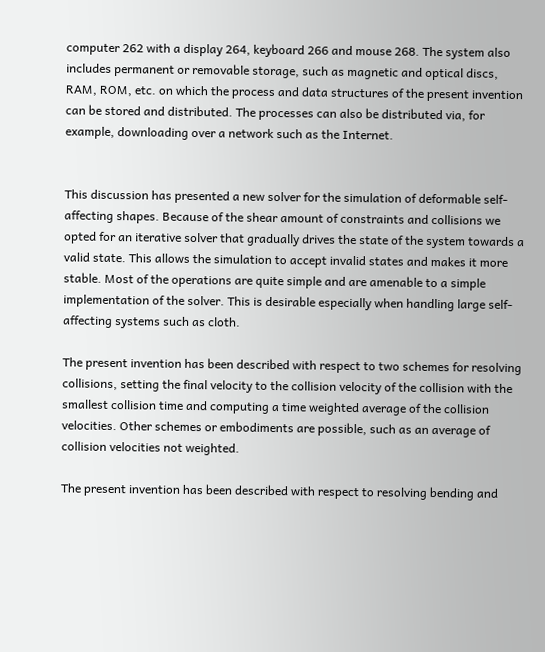computer 262 with a display 264, keyboard 266 and mouse 268. The system also includes permanent or removable storage, such as magnetic and optical discs, RAM, ROM, etc. on which the process and data structures of the present invention can be stored and distributed. The processes can also be distributed via, for example, downloading over a network such as the Internet.


This discussion has presented a new solver for the simulation of deformable self-affecting shapes. Because of the shear amount of constraints and collisions we opted for an iterative solver that gradually drives the state of the system towards a valid state. This allows the simulation to accept invalid states and makes it more stable. Most of the operations are quite simple and are amenable to a simple implementation of the solver. This is desirable especially when handling large self-affecting systems such as cloth.

The present invention has been described with respect to two schemes for resolving collisions, setting the final velocity to the collision velocity of the collision with the smallest collision time and computing a time weighted average of the collision velocities. Other schemes or embodiments are possible, such as an average of collision velocities not weighted.

The present invention has been described with respect to resolving bending and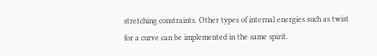stretching constraints. Other types of internal energies such as twist for a curve can be implemented in the same spirit.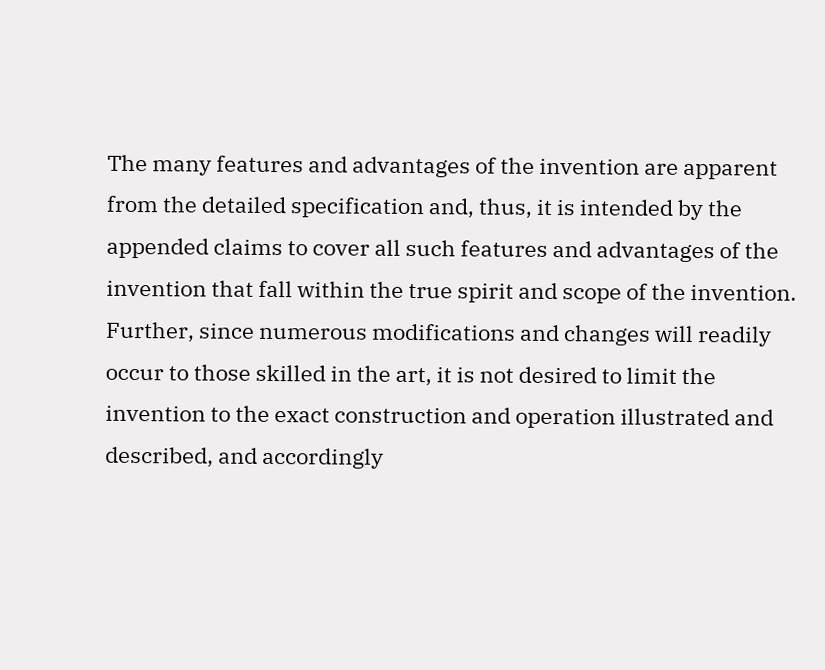The many features and advantages of the invention are apparent from the detailed specification and, thus, it is intended by the appended claims to cover all such features and advantages of the invention that fall within the true spirit and scope of the invention. Further, since numerous modifications and changes will readily occur to those skilled in the art, it is not desired to limit the invention to the exact construction and operation illustrated and described, and accordingly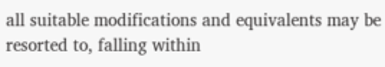all suitable modifications and equivalents may be resorted to, falling within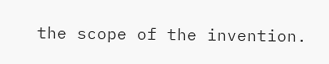the scope of the invention.